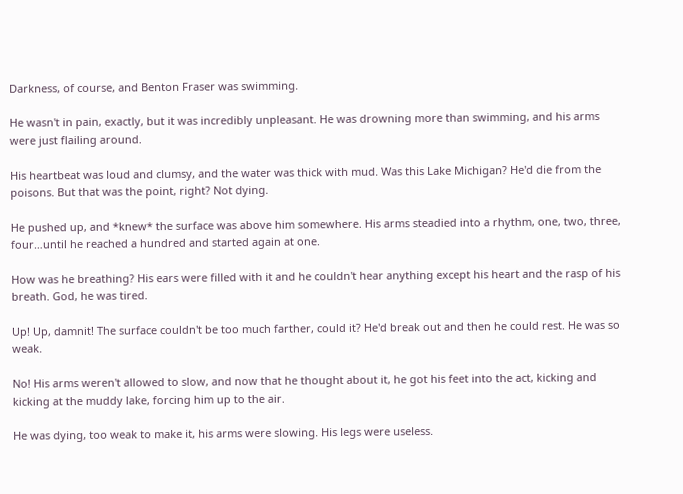Darkness, of course, and Benton Fraser was swimming.

He wasn't in pain, exactly, but it was incredibly unpleasant. He was drowning more than swimming, and his arms were just flailing around.

His heartbeat was loud and clumsy, and the water was thick with mud. Was this Lake Michigan? He'd die from the poisons. But that was the point, right? Not dying.

He pushed up, and *knew* the surface was above him somewhere. His arms steadied into a rhythm, one, two, three, four…until he reached a hundred and started again at one.

How was he breathing? His ears were filled with it and he couldn't hear anything except his heart and the rasp of his breath. God, he was tired.

Up! Up, damnit! The surface couldn't be too much farther, could it? He'd break out and then he could rest. He was so weak.

No! His arms weren't allowed to slow, and now that he thought about it, he got his feet into the act, kicking and kicking at the muddy lake, forcing him up to the air.

He was dying, too weak to make it, his arms were slowing. His legs were useless.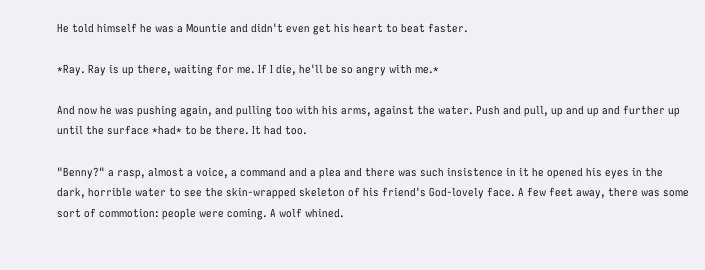He told himself he was a Mountie and didn't even get his heart to beat faster.

*Ray. Ray is up there, waiting for me. If I die, he'll be so angry with me.*

And now he was pushing again, and pulling too with his arms, against the water. Push and pull, up and up and further up until the surface *had* to be there. It had too.

"Benny?" a rasp, almost a voice, a command and a plea and there was such insistence in it he opened his eyes in the dark, horrible water to see the skin-wrapped skeleton of his friend's God-lovely face. A few feet away, there was some sort of commotion: people were coming. A wolf whined.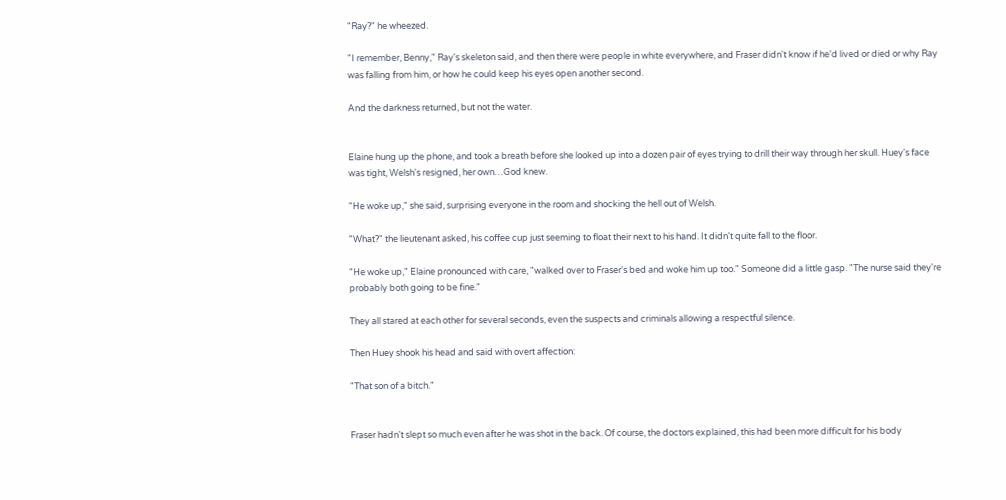"Ray?" he wheezed.

"I remember, Benny," Ray's skeleton said, and then there were people in white everywhere, and Fraser didn't know if he'd lived or died or why Ray was falling from him, or how he could keep his eyes open another second.

And the darkness returned, but not the water.


Elaine hung up the phone, and took a breath before she looked up into a dozen pair of eyes trying to drill their way through her skull. Huey's face was tight, Welsh's resigned, her own…God knew.

"He woke up," she said, surprising everyone in the room and shocking the hell out of Welsh.

"What?" the lieutenant asked, his coffee cup just seeming to float their next to his hand. It didn't quite fall to the floor.

"He woke up," Elaine pronounced with care, "walked over to Fraser's bed and woke him up too." Someone did a little gasp. "The nurse said they're probably both going to be fine."

They all stared at each other for several seconds, even the suspects and criminals allowing a respectful silence.

Then Huey shook his head and said with overt affection:

"That son of a bitch."


Fraser hadn't slept so much even after he was shot in the back. Of course, the doctors explained, this had been more difficult for his body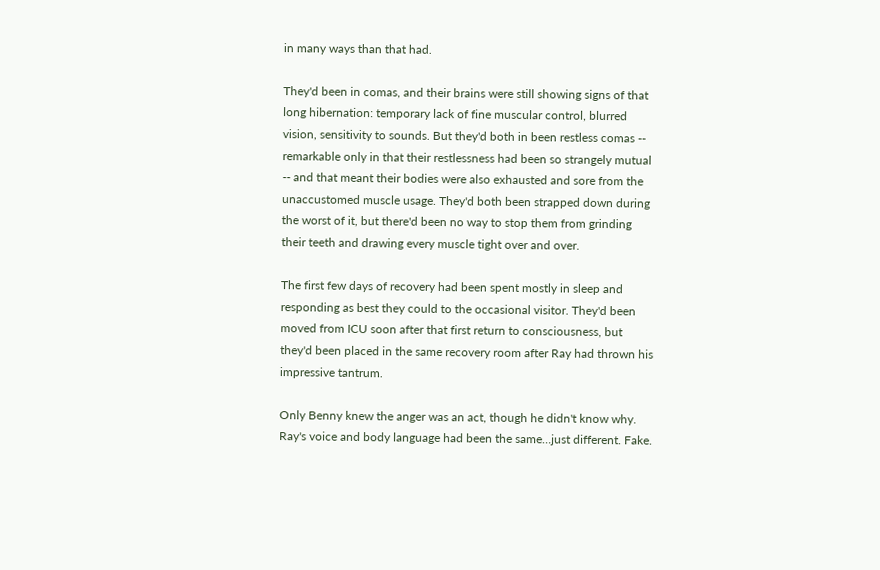in many ways than that had.

They'd been in comas, and their brains were still showing signs of that long hibernation: temporary lack of fine muscular control, blurred vision, sensitivity to sounds. But they'd both in been restless comas -- remarkable only in that their restlessness had been so strangely mutual -- and that meant their bodies were also exhausted and sore from the unaccustomed muscle usage. They'd both been strapped down during the worst of it, but there'd been no way to stop them from grinding their teeth and drawing every muscle tight over and over.

The first few days of recovery had been spent mostly in sleep and responding as best they could to the occasional visitor. They'd been moved from ICU soon after that first return to consciousness, but they'd been placed in the same recovery room after Ray had thrown his impressive tantrum.

Only Benny knew the anger was an act, though he didn't know why. Ray's voice and body language had been the same…just different. Fake.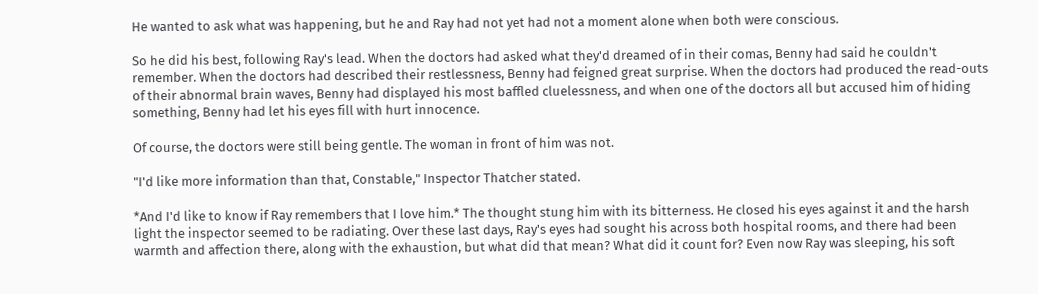He wanted to ask what was happening, but he and Ray had not yet had not a moment alone when both were conscious.

So he did his best, following Ray's lead. When the doctors had asked what they'd dreamed of in their comas, Benny had said he couldn't remember. When the doctors had described their restlessness, Benny had feigned great surprise. When the doctors had produced the read-outs of their abnormal brain waves, Benny had displayed his most baffled cluelessness, and when one of the doctors all but accused him of hiding something, Benny had let his eyes fill with hurt innocence.

Of course, the doctors were still being gentle. The woman in front of him was not.

"I'd like more information than that, Constable," Inspector Thatcher stated.

*And I'd like to know if Ray remembers that I love him.* The thought stung him with its bitterness. He closed his eyes against it and the harsh light the inspector seemed to be radiating. Over these last days, Ray's eyes had sought his across both hospital rooms, and there had been warmth and affection there, along with the exhaustion, but what did that mean? What did it count for? Even now Ray was sleeping, his soft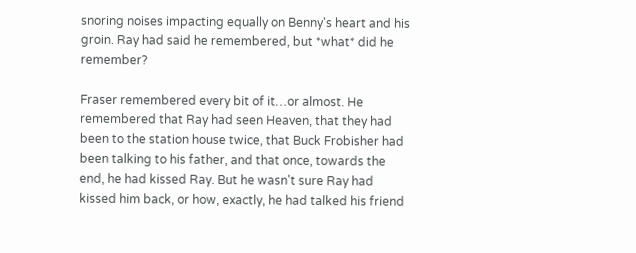snoring noises impacting equally on Benny's heart and his groin. Ray had said he remembered, but *what* did he remember?

Fraser remembered every bit of it…or almost. He remembered that Ray had seen Heaven, that they had been to the station house twice, that Buck Frobisher had been talking to his father, and that once, towards the end, he had kissed Ray. But he wasn't sure Ray had kissed him back, or how, exactly, he had talked his friend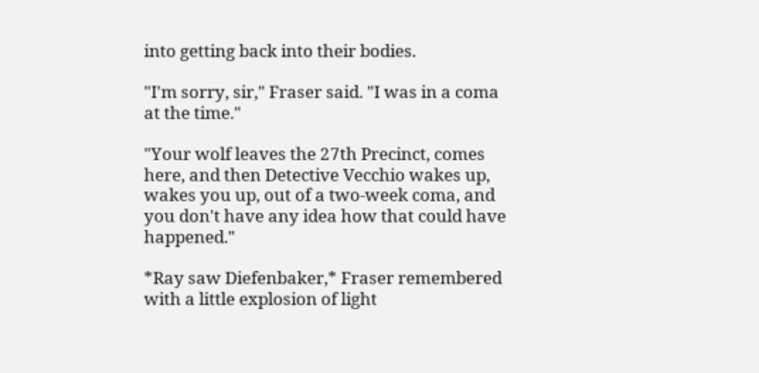into getting back into their bodies.

"I'm sorry, sir," Fraser said. "I was in a coma at the time."

"Your wolf leaves the 27th Precinct, comes here, and then Detective Vecchio wakes up, wakes you up, out of a two-week coma, and you don't have any idea how that could have happened."

*Ray saw Diefenbaker,* Fraser remembered with a little explosion of light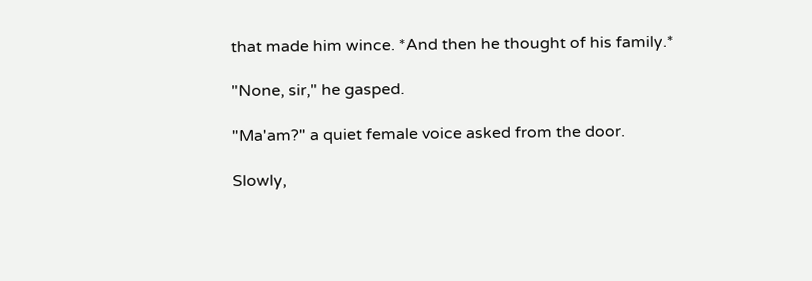that made him wince. *And then he thought of his family.*

"None, sir," he gasped.

"Ma'am?" a quiet female voice asked from the door.

Slowly,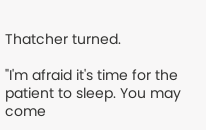Thatcher turned.

"I'm afraid it's time for the patient to sleep. You may come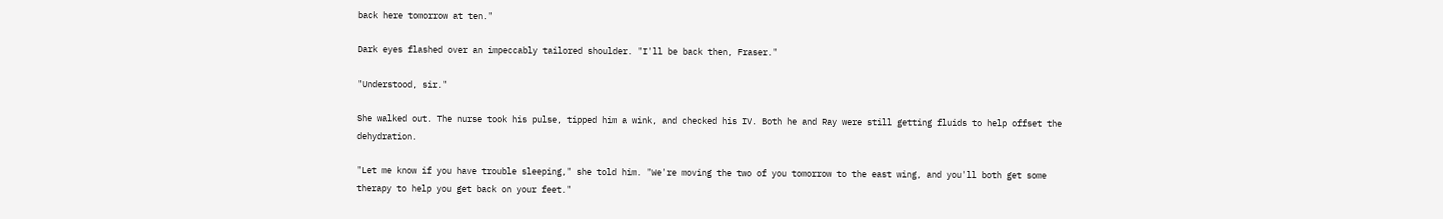back here tomorrow at ten."

Dark eyes flashed over an impeccably tailored shoulder. "I'll be back then, Fraser."

"Understood, sir."

She walked out. The nurse took his pulse, tipped him a wink, and checked his IV. Both he and Ray were still getting fluids to help offset the dehydration.

"Let me know if you have trouble sleeping," she told him. "We're moving the two of you tomorrow to the east wing, and you'll both get some therapy to help you get back on your feet."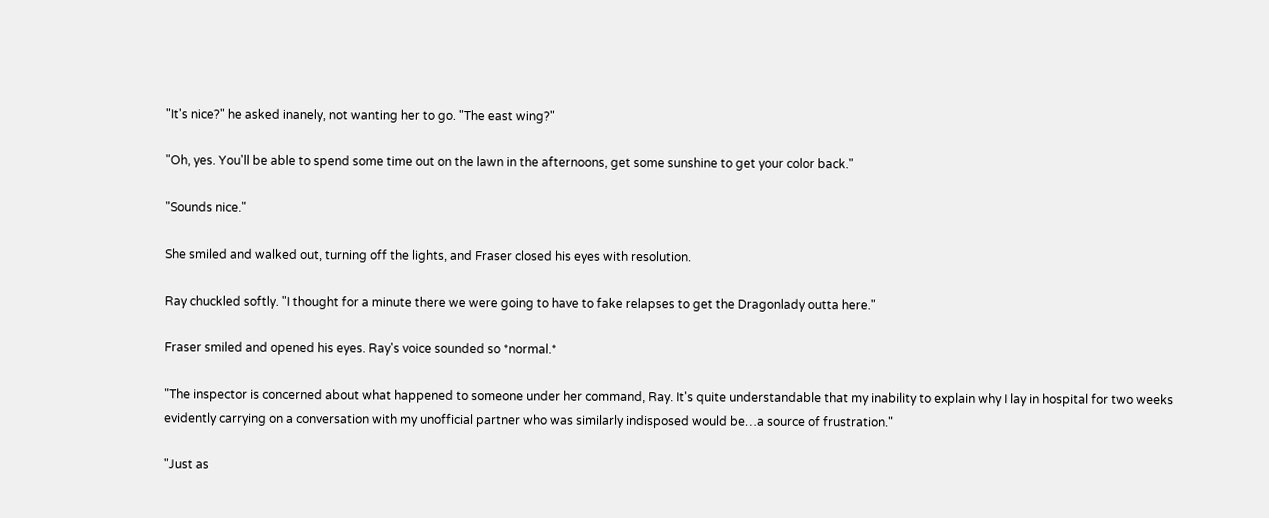"It's nice?" he asked inanely, not wanting her to go. "The east wing?"

"Oh, yes. You'll be able to spend some time out on the lawn in the afternoons, get some sunshine to get your color back."

"Sounds nice."

She smiled and walked out, turning off the lights, and Fraser closed his eyes with resolution.

Ray chuckled softly. "I thought for a minute there we were going to have to fake relapses to get the Dragonlady outta here."

Fraser smiled and opened his eyes. Ray's voice sounded so *normal.*

"The inspector is concerned about what happened to someone under her command, Ray. It's quite understandable that my inability to explain why I lay in hospital for two weeks evidently carrying on a conversation with my unofficial partner who was similarly indisposed would be…a source of frustration."

"Just as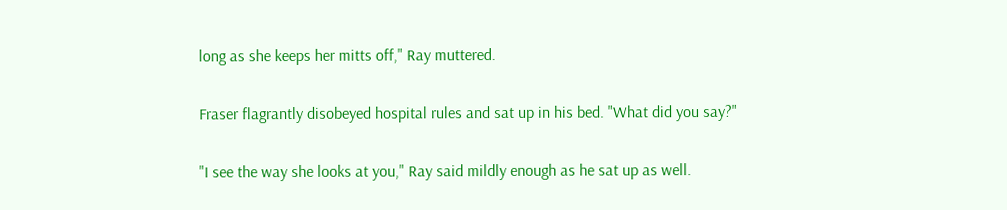long as she keeps her mitts off," Ray muttered.

Fraser flagrantly disobeyed hospital rules and sat up in his bed. "What did you say?"

"I see the way she looks at you," Ray said mildly enough as he sat up as well.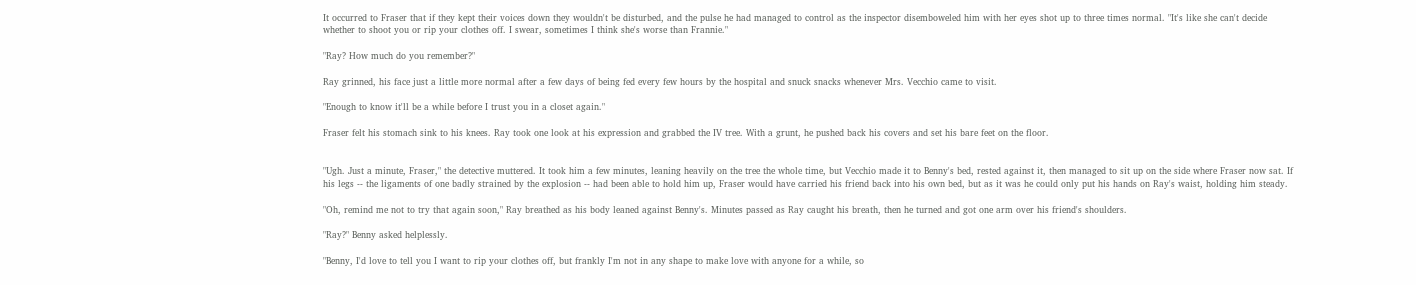It occurred to Fraser that if they kept their voices down they wouldn't be disturbed, and the pulse he had managed to control as the inspector disemboweled him with her eyes shot up to three times normal. "It's like she can't decide whether to shoot you or rip your clothes off. I swear, sometimes I think she's worse than Frannie."

"Ray? How much do you remember?"

Ray grinned, his face just a little more normal after a few days of being fed every few hours by the hospital and snuck snacks whenever Mrs. Vecchio came to visit.

"Enough to know it'll be a while before I trust you in a closet again."

Fraser felt his stomach sink to his knees. Ray took one look at his expression and grabbed the IV tree. With a grunt, he pushed back his covers and set his bare feet on the floor.


"Ugh. Just a minute, Fraser," the detective muttered. It took him a few minutes, leaning heavily on the tree the whole time, but Vecchio made it to Benny's bed, rested against it, then managed to sit up on the side where Fraser now sat. If his legs -- the ligaments of one badly strained by the explosion -- had been able to hold him up, Fraser would have carried his friend back into his own bed, but as it was he could only put his hands on Ray's waist, holding him steady.

"Oh, remind me not to try that again soon," Ray breathed as his body leaned against Benny's. Minutes passed as Ray caught his breath, then he turned and got one arm over his friend's shoulders.

"Ray?" Benny asked helplessly.

"Benny, I'd love to tell you I want to rip your clothes off, but frankly I'm not in any shape to make love with anyone for a while, so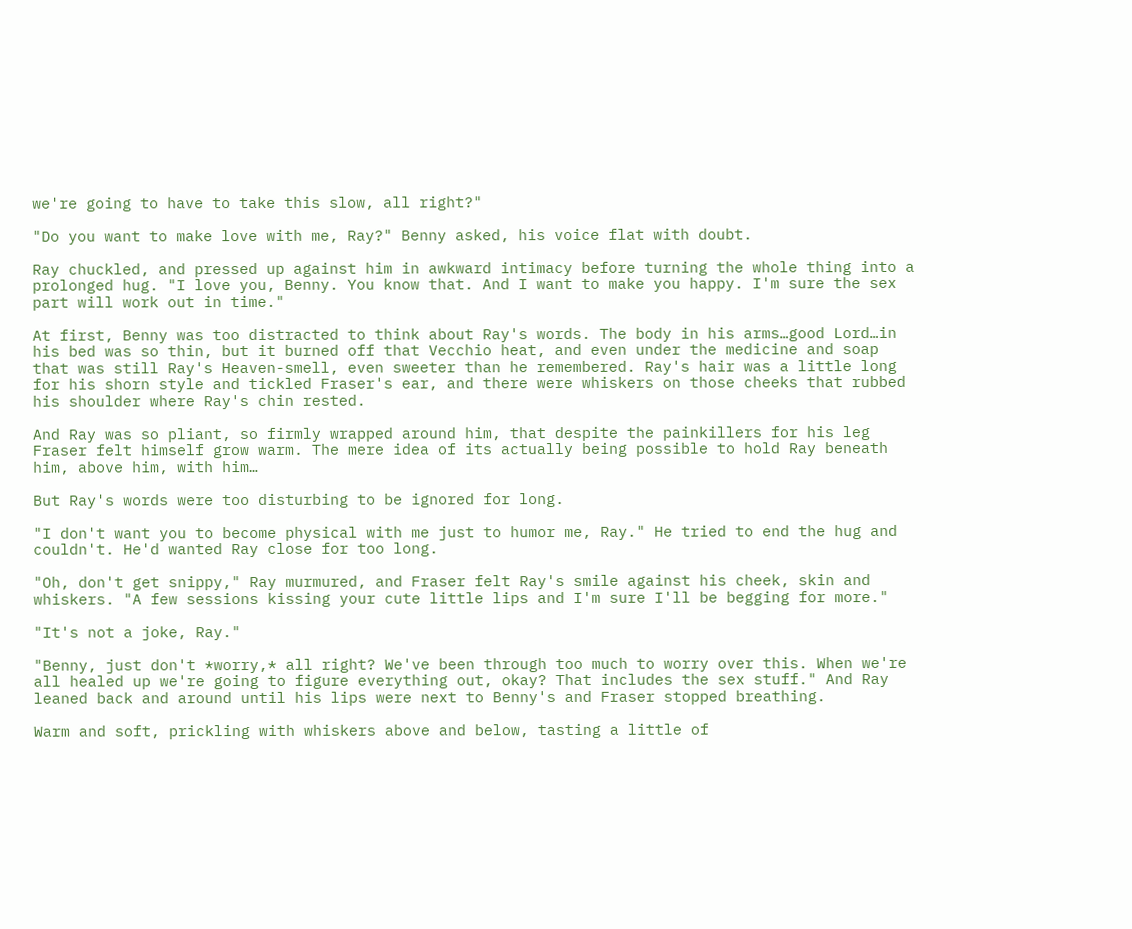we're going to have to take this slow, all right?"

"Do you want to make love with me, Ray?" Benny asked, his voice flat with doubt.

Ray chuckled, and pressed up against him in awkward intimacy before turning the whole thing into a prolonged hug. "I love you, Benny. You know that. And I want to make you happy. I'm sure the sex part will work out in time."

At first, Benny was too distracted to think about Ray's words. The body in his arms…good Lord…in his bed was so thin, but it burned off that Vecchio heat, and even under the medicine and soap that was still Ray's Heaven-smell, even sweeter than he remembered. Ray's hair was a little long for his shorn style and tickled Fraser's ear, and there were whiskers on those cheeks that rubbed his shoulder where Ray's chin rested.

And Ray was so pliant, so firmly wrapped around him, that despite the painkillers for his leg Fraser felt himself grow warm. The mere idea of its actually being possible to hold Ray beneath him, above him, with him…

But Ray's words were too disturbing to be ignored for long.

"I don't want you to become physical with me just to humor me, Ray." He tried to end the hug and couldn't. He'd wanted Ray close for too long.

"Oh, don't get snippy," Ray murmured, and Fraser felt Ray's smile against his cheek, skin and whiskers. "A few sessions kissing your cute little lips and I'm sure I'll be begging for more."

"It's not a joke, Ray."

"Benny, just don't *worry,* all right? We've been through too much to worry over this. When we're all healed up we're going to figure everything out, okay? That includes the sex stuff." And Ray leaned back and around until his lips were next to Benny's and Fraser stopped breathing.

Warm and soft, prickling with whiskers above and below, tasting a little of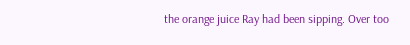the orange juice Ray had been sipping. Over too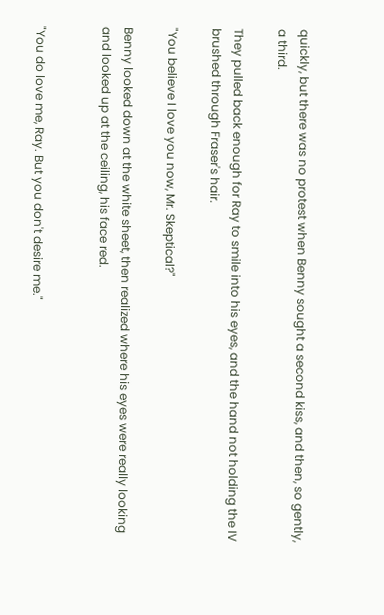quickly, but there was no protest when Benny sought a second kiss, and then, so gently, a third.

They pulled back enough for Ray to smile into his eyes, and the hand not holding the IV brushed through Fraser's hair.

"You believe I love you now, Mr. Skeptical?"

Benny looked down at the white sheet, then realized where his eyes were really looking and looked up at the ceiling, his face red.


"You do love me, Ray. But you don't desire me."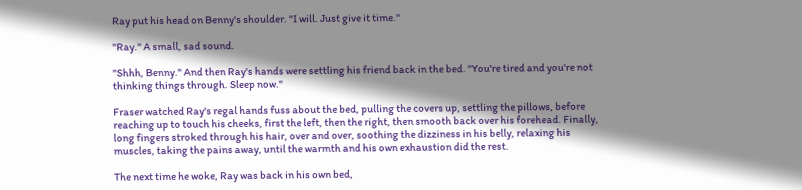Ray put his head on Benny's shoulder. "I will. Just give it time."

"Ray." A small, sad sound.

"Shhh, Benny." And then Ray's hands were settling his friend back in the bed. "You're tired and you're not thinking things through. Sleep now."

Fraser watched Ray's regal hands fuss about the bed, pulling the covers up, settling the pillows, before reaching up to touch his cheeks, first the left, then the right, then smooth back over his forehead. Finally, long fingers stroked through his hair, over and over, soothing the dizziness in his belly, relaxing his muscles, taking the pains away, until the warmth and his own exhaustion did the rest.

The next time he woke, Ray was back in his own bed,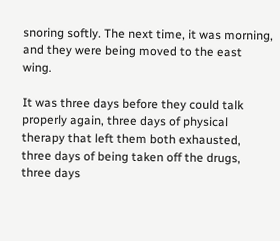snoring softly. The next time, it was morning, and they were being moved to the east wing.

It was three days before they could talk properly again, three days of physical therapy that left them both exhausted, three days of being taken off the drugs, three days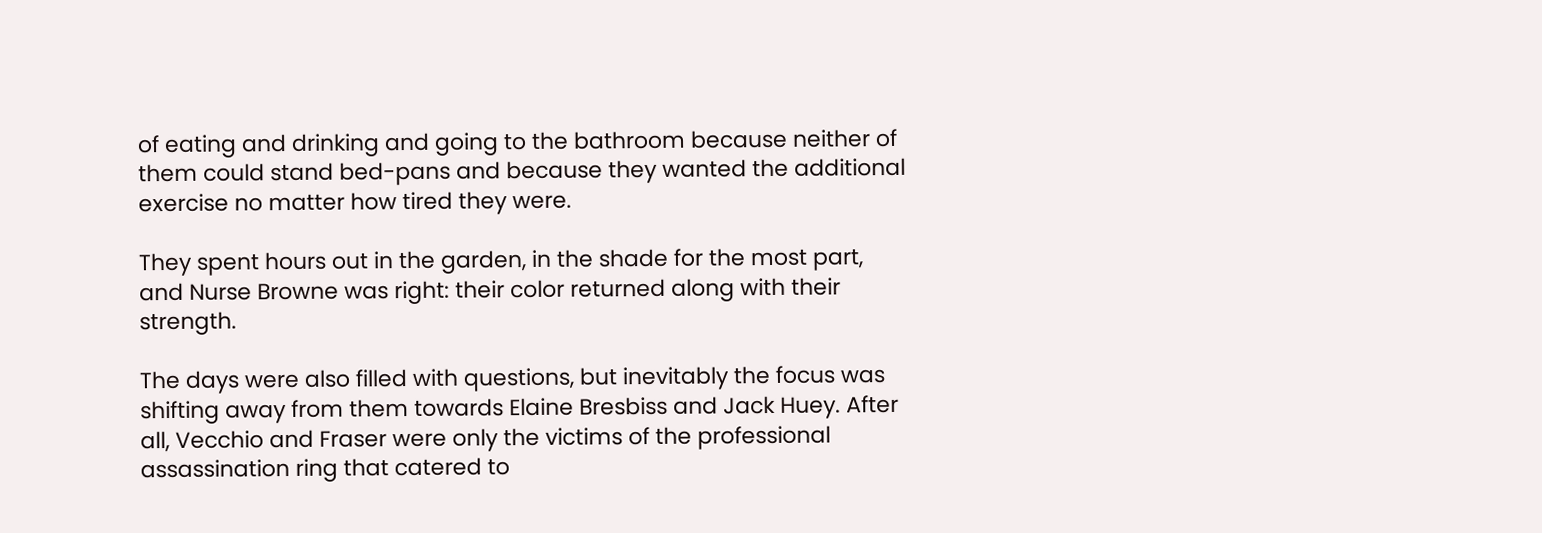of eating and drinking and going to the bathroom because neither of them could stand bed-pans and because they wanted the additional exercise no matter how tired they were.

They spent hours out in the garden, in the shade for the most part, and Nurse Browne was right: their color returned along with their strength.

The days were also filled with questions, but inevitably the focus was shifting away from them towards Elaine Bresbiss and Jack Huey. After all, Vecchio and Fraser were only the victims of the professional assassination ring that catered to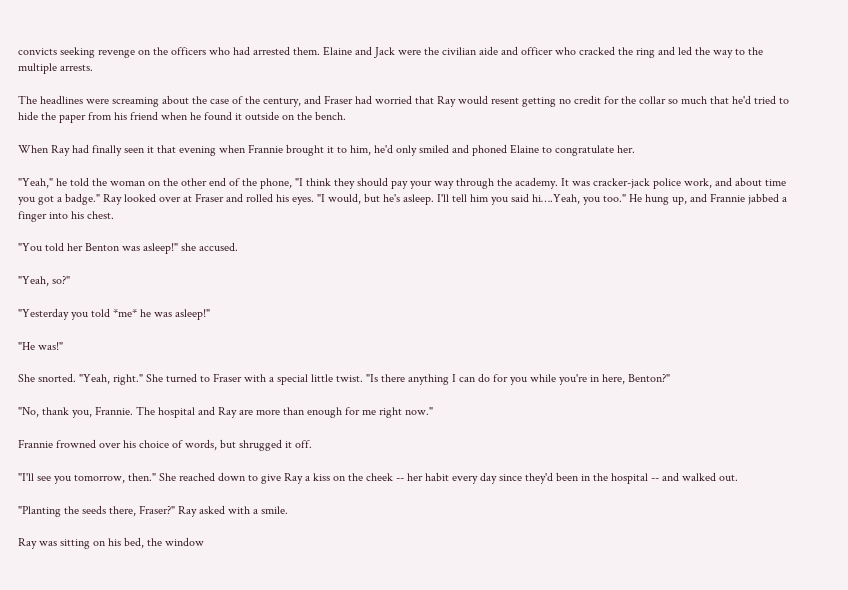convicts seeking revenge on the officers who had arrested them. Elaine and Jack were the civilian aide and officer who cracked the ring and led the way to the multiple arrests.

The headlines were screaming about the case of the century, and Fraser had worried that Ray would resent getting no credit for the collar so much that he'd tried to hide the paper from his friend when he found it outside on the bench.

When Ray had finally seen it that evening when Frannie brought it to him, he'd only smiled and phoned Elaine to congratulate her.

"Yeah," he told the woman on the other end of the phone, "I think they should pay your way through the academy. It was cracker-jack police work, and about time you got a badge." Ray looked over at Fraser and rolled his eyes. "I would, but he's asleep. I'll tell him you said hi….Yeah, you too." He hung up, and Frannie jabbed a finger into his chest.

"You told her Benton was asleep!" she accused.

"Yeah, so?"

"Yesterday you told *me* he was asleep!"

"He was!"

She snorted. "Yeah, right." She turned to Fraser with a special little twist. "Is there anything I can do for you while you're in here, Benton?"

"No, thank you, Frannie. The hospital and Ray are more than enough for me right now."

Frannie frowned over his choice of words, but shrugged it off.

"I'll see you tomorrow, then." She reached down to give Ray a kiss on the cheek -- her habit every day since they'd been in the hospital -- and walked out.

"Planting the seeds there, Fraser?" Ray asked with a smile.

Ray was sitting on his bed, the window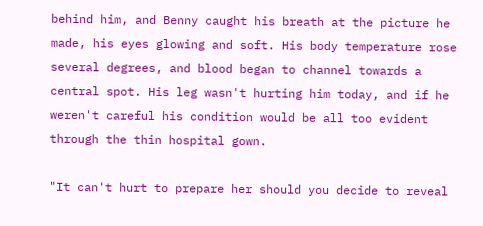behind him, and Benny caught his breath at the picture he made, his eyes glowing and soft. His body temperature rose several degrees, and blood began to channel towards a central spot. His leg wasn't hurting him today, and if he weren't careful his condition would be all too evident through the thin hospital gown.

"It can't hurt to prepare her should you decide to reveal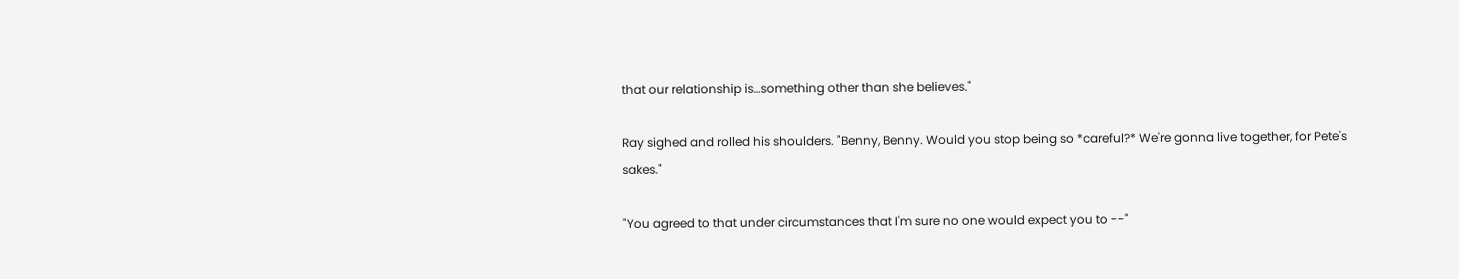that our relationship is…something other than she believes."

Ray sighed and rolled his shoulders. "Benny, Benny. Would you stop being so *careful?* We're gonna live together, for Pete's sakes."

"You agreed to that under circumstances that I'm sure no one would expect you to --"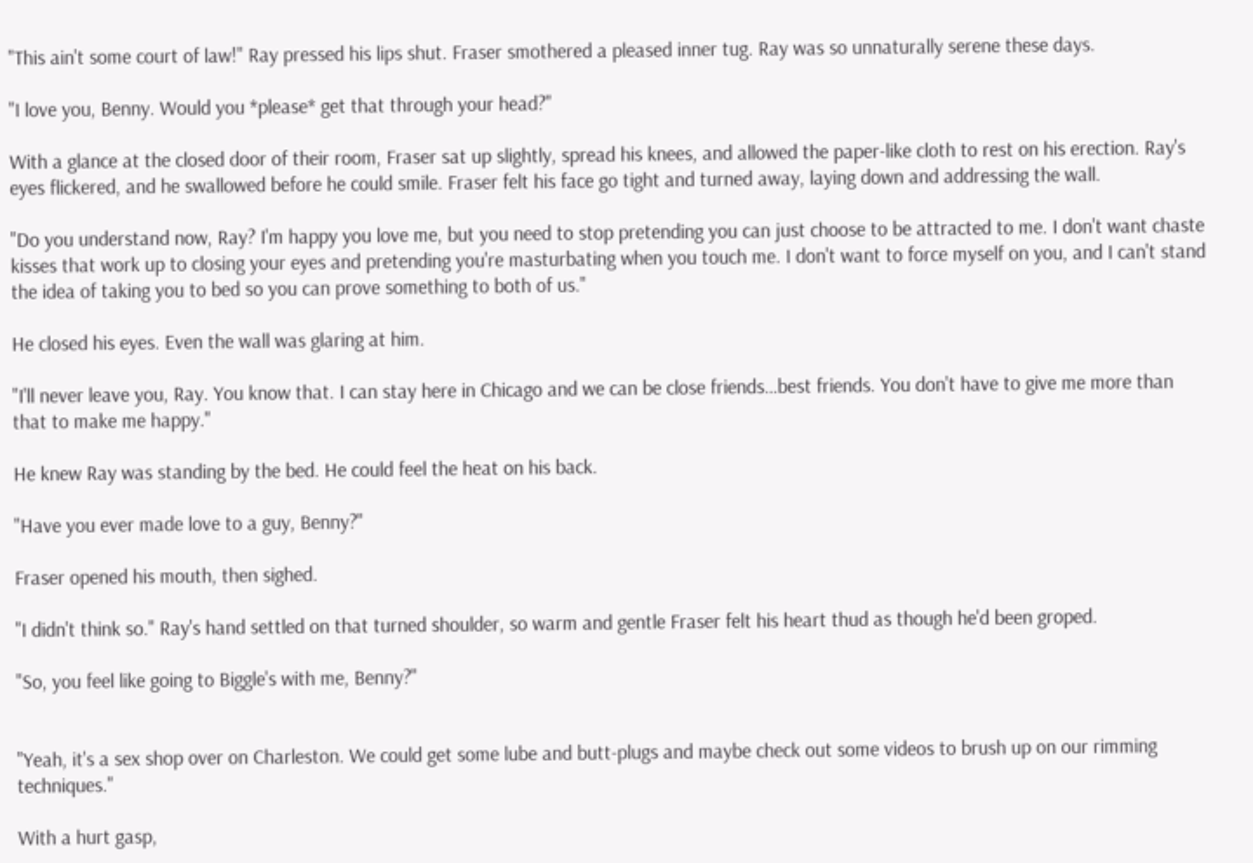"This ain't some court of law!" Ray pressed his lips shut. Fraser smothered a pleased inner tug. Ray was so unnaturally serene these days.

"I love you, Benny. Would you *please* get that through your head?"

With a glance at the closed door of their room, Fraser sat up slightly, spread his knees, and allowed the paper-like cloth to rest on his erection. Ray's eyes flickered, and he swallowed before he could smile. Fraser felt his face go tight and turned away, laying down and addressing the wall.

"Do you understand now, Ray? I'm happy you love me, but you need to stop pretending you can just choose to be attracted to me. I don't want chaste kisses that work up to closing your eyes and pretending you're masturbating when you touch me. I don't want to force myself on you, and I can't stand the idea of taking you to bed so you can prove something to both of us."

He closed his eyes. Even the wall was glaring at him.

"I'll never leave you, Ray. You know that. I can stay here in Chicago and we can be close friends…best friends. You don't have to give me more than that to make me happy."

He knew Ray was standing by the bed. He could feel the heat on his back.

"Have you ever made love to a guy, Benny?"

Fraser opened his mouth, then sighed.

"I didn't think so." Ray's hand settled on that turned shoulder, so warm and gentle Fraser felt his heart thud as though he'd been groped.

"So, you feel like going to Biggle's with me, Benny?"


"Yeah, it's a sex shop over on Charleston. We could get some lube and butt-plugs and maybe check out some videos to brush up on our rimming techniques."

With a hurt gasp,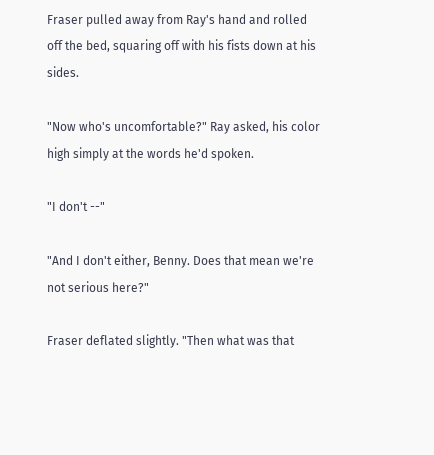Fraser pulled away from Ray's hand and rolled off the bed, squaring off with his fists down at his sides.

"Now who's uncomfortable?" Ray asked, his color high simply at the words he'd spoken.

"I don't --"

"And I don't either, Benny. Does that mean we're not serious here?"

Fraser deflated slightly. "Then what was that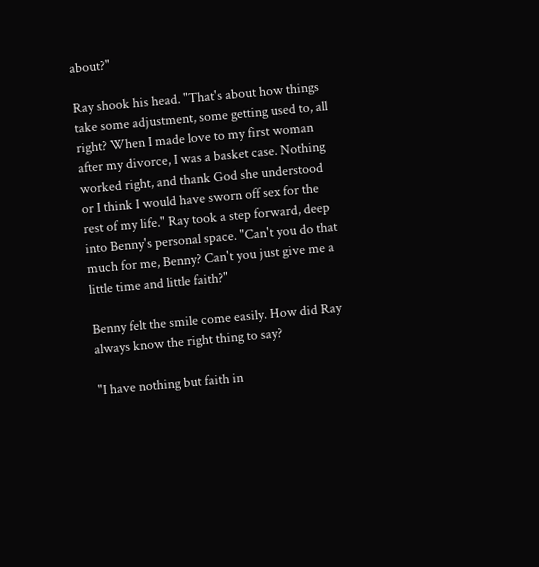about?"

Ray shook his head. "That's about how things take some adjustment, some getting used to, all right? When I made love to my first woman after my divorce, I was a basket case. Nothing worked right, and thank God she understood or I think I would have sworn off sex for the rest of my life." Ray took a step forward, deep into Benny's personal space. "Can't you do that much for me, Benny? Can't you just give me a little time and little faith?"

Benny felt the smile come easily. How did Ray always know the right thing to say?

"I have nothing but faith in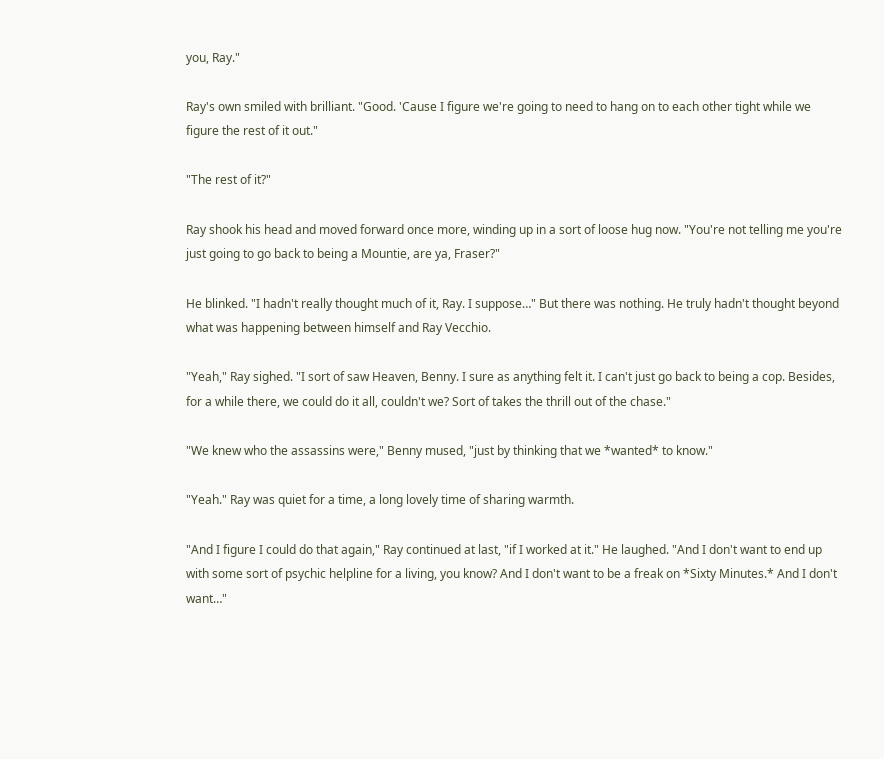you, Ray."

Ray's own smiled with brilliant. "Good. 'Cause I figure we're going to need to hang on to each other tight while we figure the rest of it out."

"The rest of it?"

Ray shook his head and moved forward once more, winding up in a sort of loose hug now. "You're not telling me you're just going to go back to being a Mountie, are ya, Fraser?"

He blinked. "I hadn't really thought much of it, Ray. I suppose…" But there was nothing. He truly hadn't thought beyond what was happening between himself and Ray Vecchio.

"Yeah," Ray sighed. "I sort of saw Heaven, Benny. I sure as anything felt it. I can't just go back to being a cop. Besides, for a while there, we could do it all, couldn't we? Sort of takes the thrill out of the chase."

"We knew who the assassins were," Benny mused, "just by thinking that we *wanted* to know."

"Yeah." Ray was quiet for a time, a long lovely time of sharing warmth.

"And I figure I could do that again," Ray continued at last, "if I worked at it." He laughed. "And I don't want to end up with some sort of psychic helpline for a living, you know? And I don't want to be a freak on *Sixty Minutes.* And I don't want…"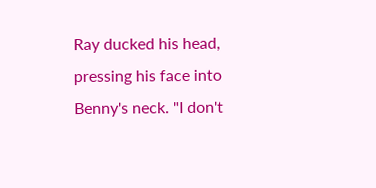Ray ducked his head, pressing his face into Benny's neck. "I don't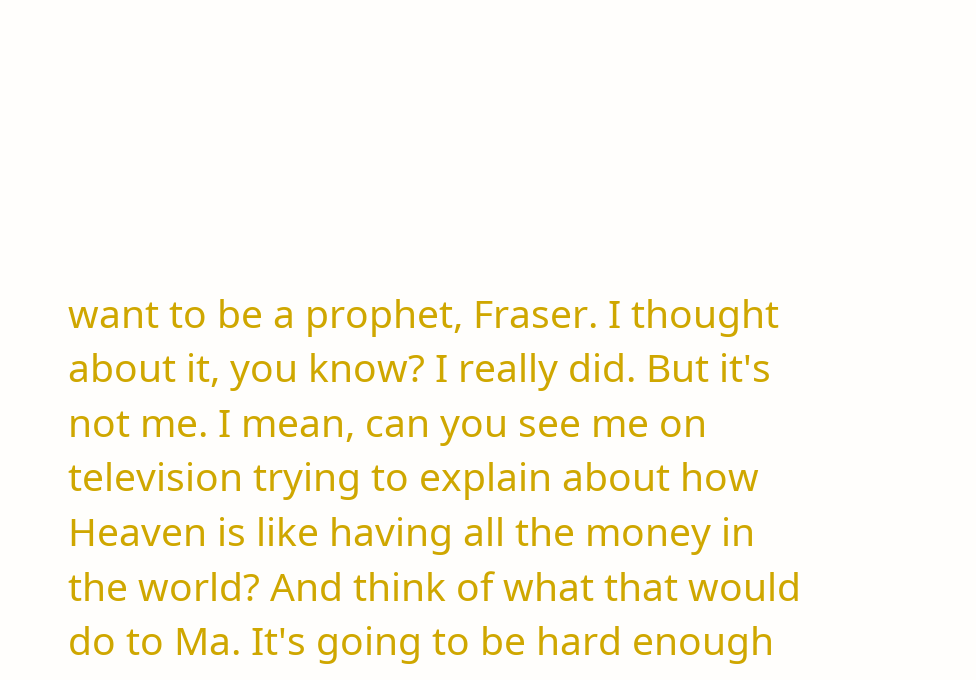want to be a prophet, Fraser. I thought about it, you know? I really did. But it's not me. I mean, can you see me on television trying to explain about how Heaven is like having all the money in the world? And think of what that would do to Ma. It's going to be hard enough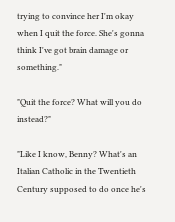trying to convince her I'm okay when I quit the force. She's gonna think I've got brain damage or something."

"Quit the force? What will you do instead?"

"Like I know, Benny? What's an Italian Catholic in the Twentieth Century supposed to do once he's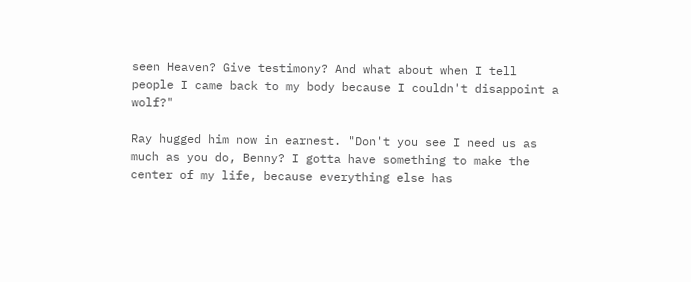seen Heaven? Give testimony? And what about when I tell people I came back to my body because I couldn't disappoint a wolf?"

Ray hugged him now in earnest. "Don't you see I need us as much as you do, Benny? I gotta have something to make the center of my life, because everything else has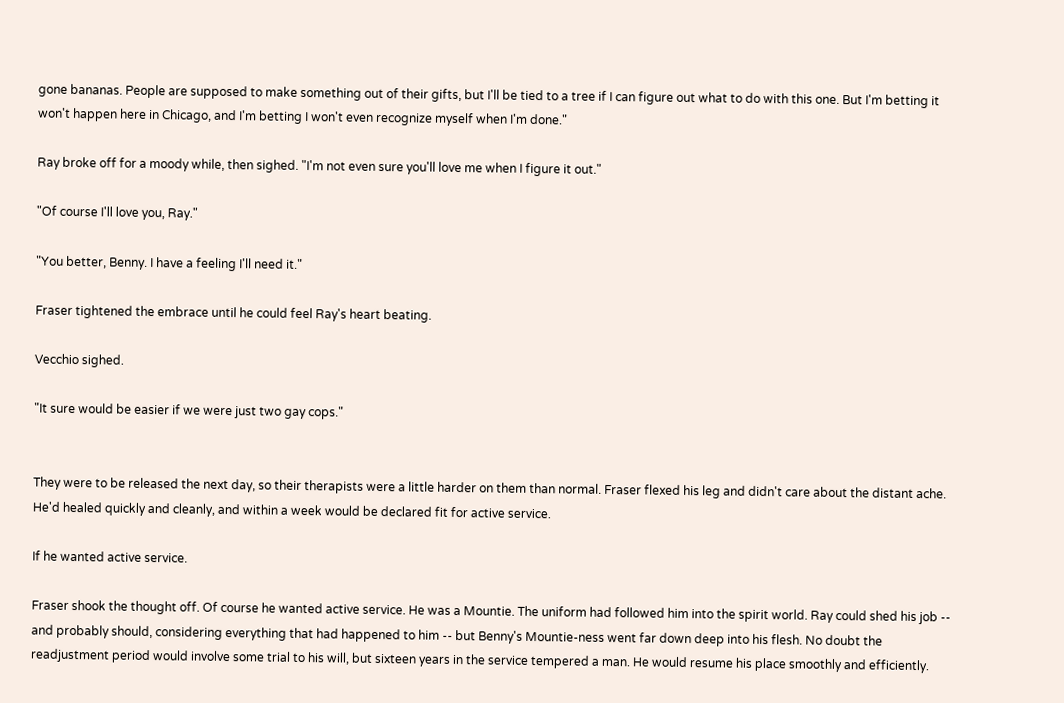gone bananas. People are supposed to make something out of their gifts, but I'll be tied to a tree if I can figure out what to do with this one. But I'm betting it won't happen here in Chicago, and I'm betting I won't even recognize myself when I'm done."

Ray broke off for a moody while, then sighed. "I'm not even sure you'll love me when I figure it out."

"Of course I'll love you, Ray."

"You better, Benny. I have a feeling I'll need it."

Fraser tightened the embrace until he could feel Ray's heart beating.

Vecchio sighed.

"It sure would be easier if we were just two gay cops."


They were to be released the next day, so their therapists were a little harder on them than normal. Fraser flexed his leg and didn't care about the distant ache. He'd healed quickly and cleanly, and within a week would be declared fit for active service.

If he wanted active service.

Fraser shook the thought off. Of course he wanted active service. He was a Mountie. The uniform had followed him into the spirit world. Ray could shed his job -- and probably should, considering everything that had happened to him -- but Benny's Mountie-ness went far down deep into his flesh. No doubt the readjustment period would involve some trial to his will, but sixteen years in the service tempered a man. He would resume his place smoothly and efficiently.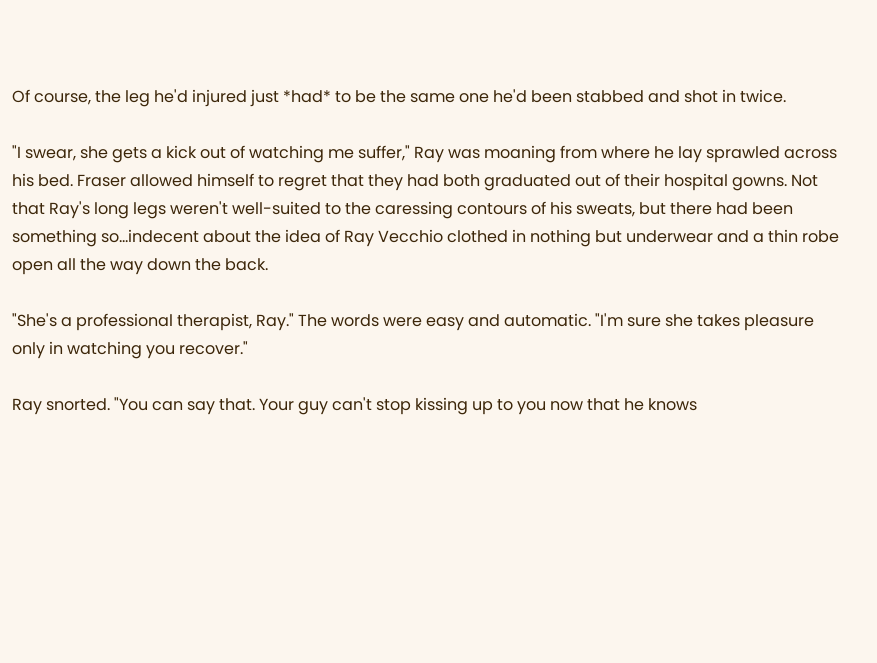Of course, the leg he'd injured just *had* to be the same one he'd been stabbed and shot in twice.

"I swear, she gets a kick out of watching me suffer," Ray was moaning from where he lay sprawled across his bed. Fraser allowed himself to regret that they had both graduated out of their hospital gowns. Not that Ray's long legs weren't well-suited to the caressing contours of his sweats, but there had been something so…indecent about the idea of Ray Vecchio clothed in nothing but underwear and a thin robe open all the way down the back.

"She's a professional therapist, Ray." The words were easy and automatic. "I'm sure she takes pleasure only in watching you recover."

Ray snorted. "You can say that. Your guy can't stop kissing up to you now that he knows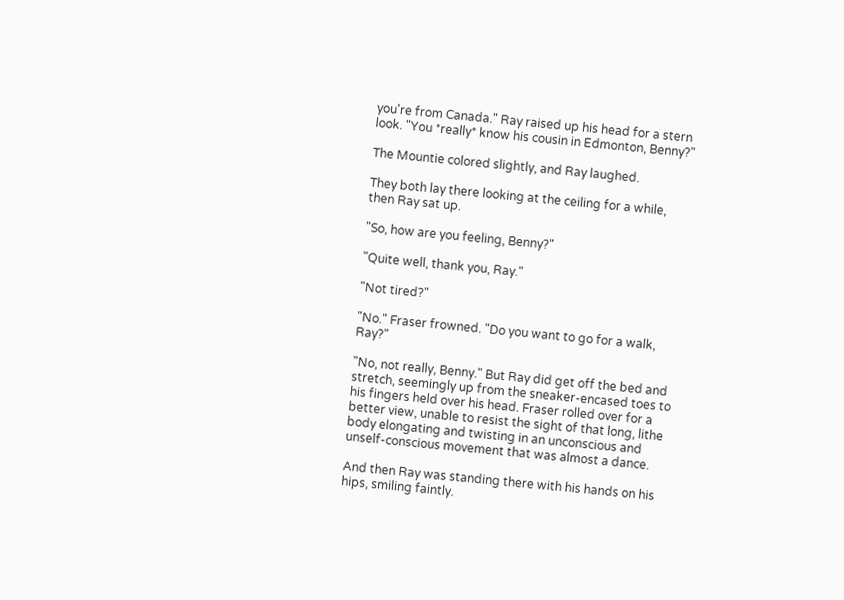you're from Canada." Ray raised up his head for a stern look. "You *really* know his cousin in Edmonton, Benny?"

The Mountie colored slightly, and Ray laughed.

They both lay there looking at the ceiling for a while, then Ray sat up.

"So, how are you feeling, Benny?"

"Quite well, thank you, Ray."

"Not tired?"

"No." Fraser frowned. "Do you want to go for a walk, Ray?"

"No, not really, Benny." But Ray did get off the bed and stretch, seemingly up from the sneaker-encased toes to his fingers held over his head. Fraser rolled over for a better view, unable to resist the sight of that long, lithe body elongating and twisting in an unconscious and unself-conscious movement that was almost a dance.

And then Ray was standing there with his hands on his hips, smiling faintly.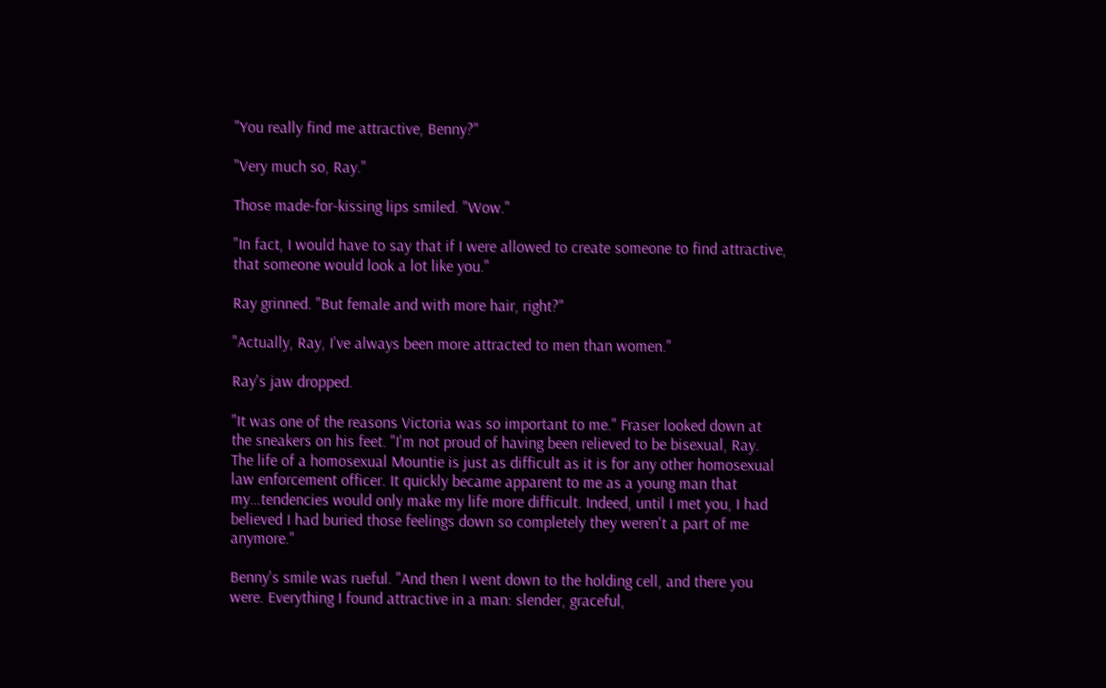"You really find me attractive, Benny?"

"Very much so, Ray."

Those made-for-kissing lips smiled. "Wow."

"In fact, I would have to say that if I were allowed to create someone to find attractive, that someone would look a lot like you."

Ray grinned. "But female and with more hair, right?"

"Actually, Ray, I've always been more attracted to men than women."

Ray's jaw dropped.

"It was one of the reasons Victoria was so important to me." Fraser looked down at the sneakers on his feet. "I'm not proud of having been relieved to be bisexual, Ray. The life of a homosexual Mountie is just as difficult as it is for any other homosexual law enforcement officer. It quickly became apparent to me as a young man that my…tendencies would only make my life more difficult. Indeed, until I met you, I had believed I had buried those feelings down so completely they weren't a part of me anymore."

Benny's smile was rueful. "And then I went down to the holding cell, and there you were. Everything I found attractive in a man: slender, graceful,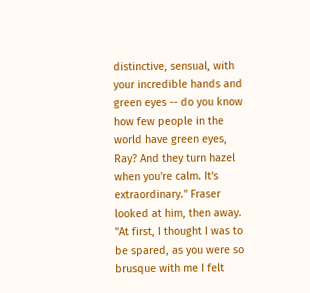distinctive, sensual, with your incredible hands and green eyes -- do you know how few people in the world have green eyes, Ray? And they turn hazel when you're calm. It's extraordinary." Fraser looked at him, then away. "At first, I thought I was to be spared, as you were so brusque with me I felt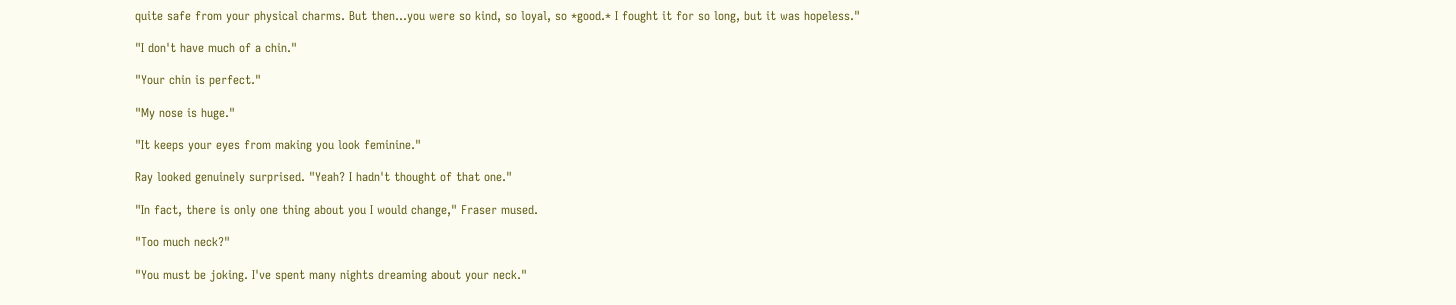quite safe from your physical charms. But then…you were so kind, so loyal, so *good.* I fought it for so long, but it was hopeless."

"I don't have much of a chin."

"Your chin is perfect."

"My nose is huge."

"It keeps your eyes from making you look feminine."

Ray looked genuinely surprised. "Yeah? I hadn't thought of that one."

"In fact, there is only one thing about you I would change," Fraser mused.

"Too much neck?"

"You must be joking. I've spent many nights dreaming about your neck."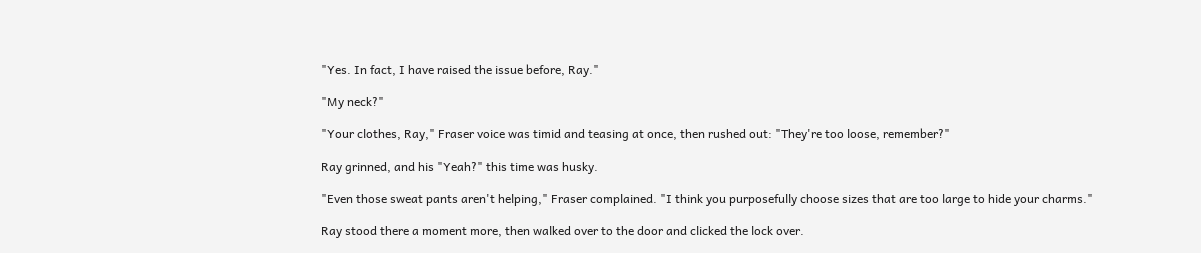"Yes. In fact, I have raised the issue before, Ray."

"My neck?"

"Your clothes, Ray," Fraser voice was timid and teasing at once, then rushed out: "They're too loose, remember?"

Ray grinned, and his "Yeah?" this time was husky.

"Even those sweat pants aren't helping," Fraser complained. "I think you purposefully choose sizes that are too large to hide your charms."

Ray stood there a moment more, then walked over to the door and clicked the lock over.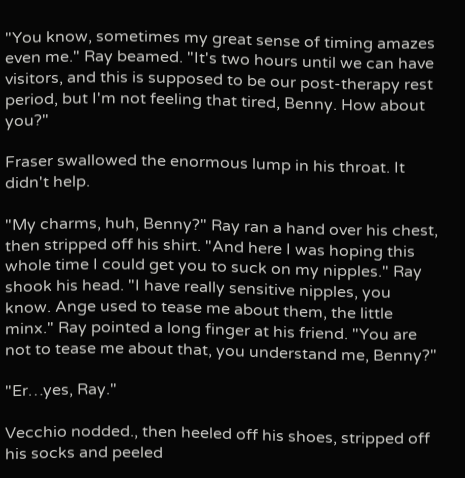"You know, sometimes my great sense of timing amazes even me." Ray beamed. "It's two hours until we can have visitors, and this is supposed to be our post-therapy rest period, but I'm not feeling that tired, Benny. How about you?"

Fraser swallowed the enormous lump in his throat. It didn't help.

"My charms, huh, Benny?" Ray ran a hand over his chest, then stripped off his shirt. "And here I was hoping this whole time I could get you to suck on my nipples." Ray shook his head. "I have really sensitive nipples, you know. Ange used to tease me about them, the little minx." Ray pointed a long finger at his friend. "You are not to tease me about that, you understand me, Benny?"

"Er…yes, Ray."

Vecchio nodded., then heeled off his shoes, stripped off his socks and peeled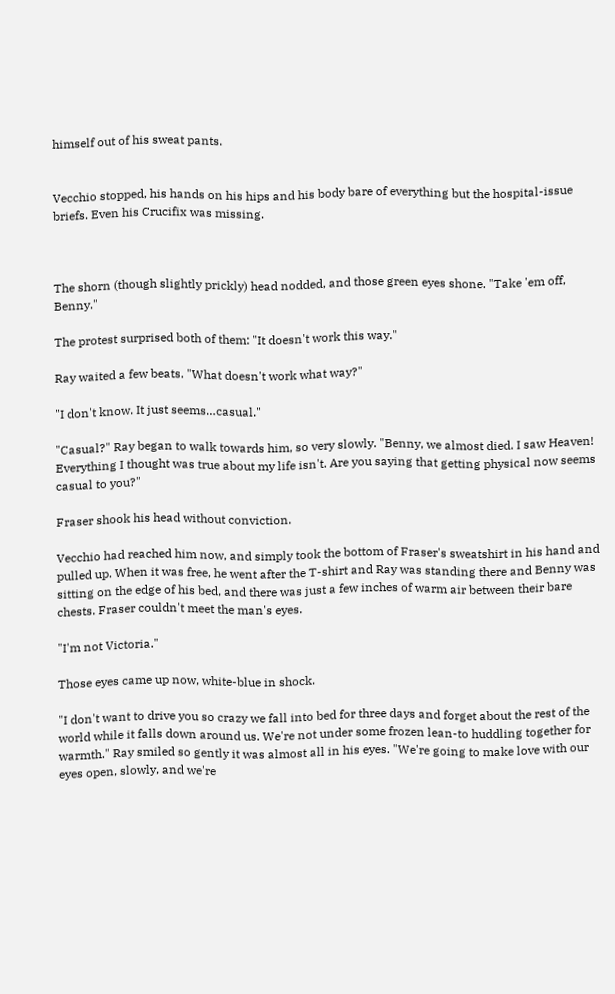himself out of his sweat pants.


Vecchio stopped, his hands on his hips and his body bare of everything but the hospital-issue briefs. Even his Crucifix was missing.



The shorn (though slightly prickly) head nodded, and those green eyes shone. "Take 'em off, Benny."

The protest surprised both of them: "It doesn't work this way."

Ray waited a few beats. "What doesn't work what way?"

"I don't know. It just seems…casual."

"Casual?" Ray began to walk towards him, so very slowly. "Benny, we almost died. I saw Heaven! Everything I thought was true about my life isn't. Are you saying that getting physical now seems casual to you?"

Fraser shook his head without conviction.

Vecchio had reached him now, and simply took the bottom of Fraser's sweatshirt in his hand and pulled up. When it was free, he went after the T-shirt and Ray was standing there and Benny was sitting on the edge of his bed, and there was just a few inches of warm air between their bare chests. Fraser couldn't meet the man's eyes.

"I'm not Victoria."

Those eyes came up now, white-blue in shock.

"I don't want to drive you so crazy we fall into bed for three days and forget about the rest of the world while it falls down around us. We're not under some frozen lean-to huddling together for warmth." Ray smiled so gently it was almost all in his eyes. "We're going to make love with our eyes open, slowly, and we're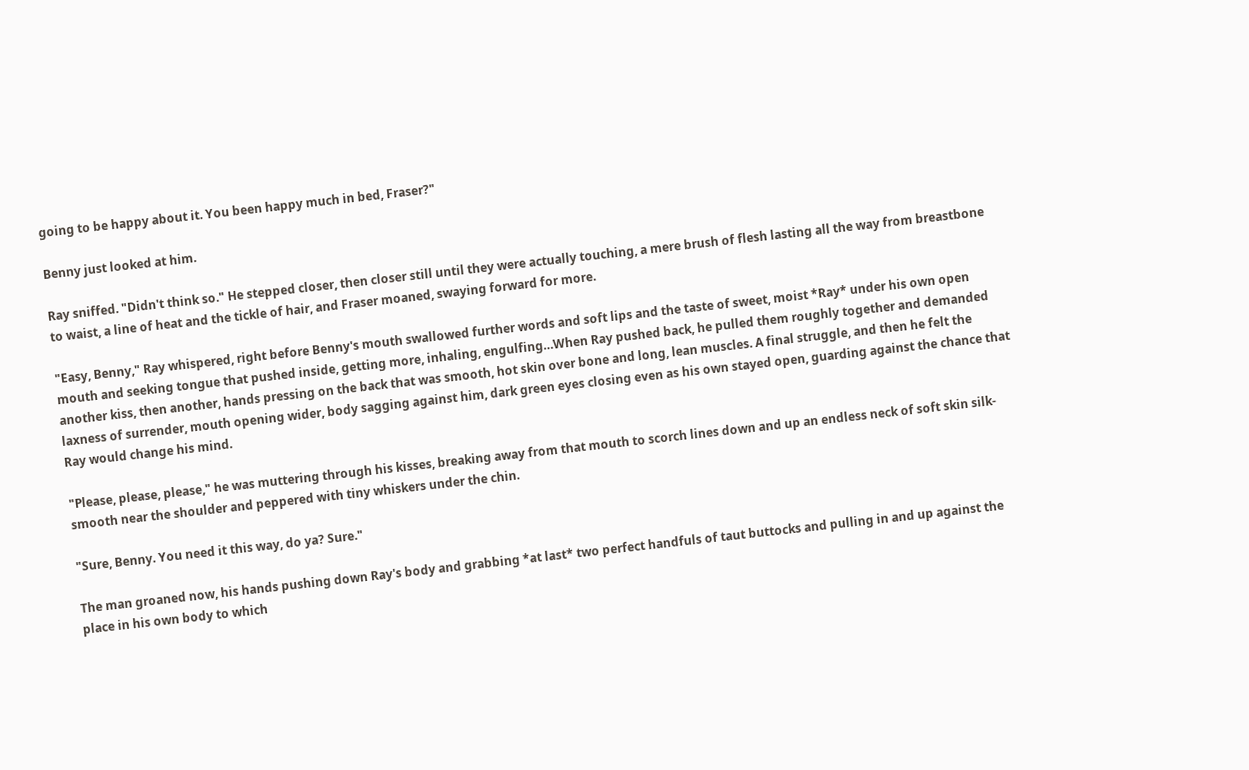going to be happy about it. You been happy much in bed, Fraser?"

Benny just looked at him.

Ray sniffed. "Didn't think so." He stepped closer, then closer still until they were actually touching, a mere brush of flesh lasting all the way from breastbone to waist, a line of heat and the tickle of hair, and Fraser moaned, swaying forward for more.

"Easy, Benny," Ray whispered, right before Benny's mouth swallowed further words and soft lips and the taste of sweet, moist *Ray* under his own open mouth and seeking tongue that pushed inside, getting more, inhaling, engulfing…When Ray pushed back, he pulled them roughly together and demanded another kiss, then another, hands pressing on the back that was smooth, hot skin over bone and long, lean muscles. A final struggle, and then he felt the laxness of surrender, mouth opening wider, body sagging against him, dark green eyes closing even as his own stayed open, guarding against the chance that Ray would change his mind.

"Please, please, please," he was muttering through his kisses, breaking away from that mouth to scorch lines down and up an endless neck of soft skin silk-smooth near the shoulder and peppered with tiny whiskers under the chin.

"Sure, Benny. You need it this way, do ya? Sure."

The man groaned now, his hands pushing down Ray's body and grabbing *at last* two perfect handfuls of taut buttocks and pulling in and up against the place in his own body to which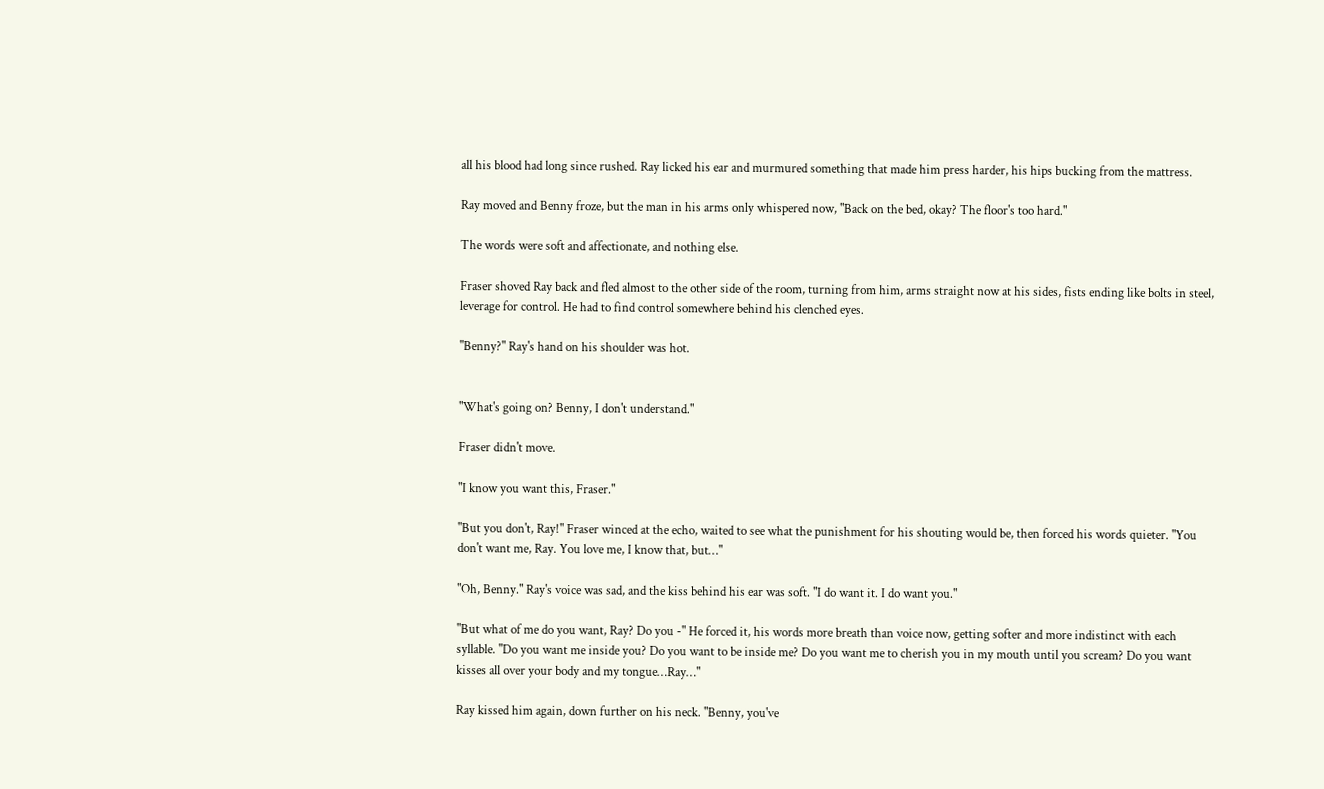all his blood had long since rushed. Ray licked his ear and murmured something that made him press harder, his hips bucking from the mattress.

Ray moved and Benny froze, but the man in his arms only whispered now, "Back on the bed, okay? The floor's too hard."

The words were soft and affectionate, and nothing else.

Fraser shoved Ray back and fled almost to the other side of the room, turning from him, arms straight now at his sides, fists ending like bolts in steel, leverage for control. He had to find control somewhere behind his clenched eyes.

"Benny?" Ray's hand on his shoulder was hot.


"What's going on? Benny, I don't understand."

Fraser didn't move.

"I know you want this, Fraser."

"But you don't, Ray!" Fraser winced at the echo, waited to see what the punishment for his shouting would be, then forced his words quieter. "You don't want me, Ray. You love me, I know that, but…"

"Oh, Benny." Ray's voice was sad, and the kiss behind his ear was soft. "I do want it. I do want you."

"But what of me do you want, Ray? Do you -" He forced it, his words more breath than voice now, getting softer and more indistinct with each syllable. "Do you want me inside you? Do you want to be inside me? Do you want me to cherish you in my mouth until you scream? Do you want kisses all over your body and my tongue…Ray…"

Ray kissed him again, down further on his neck. "Benny, you've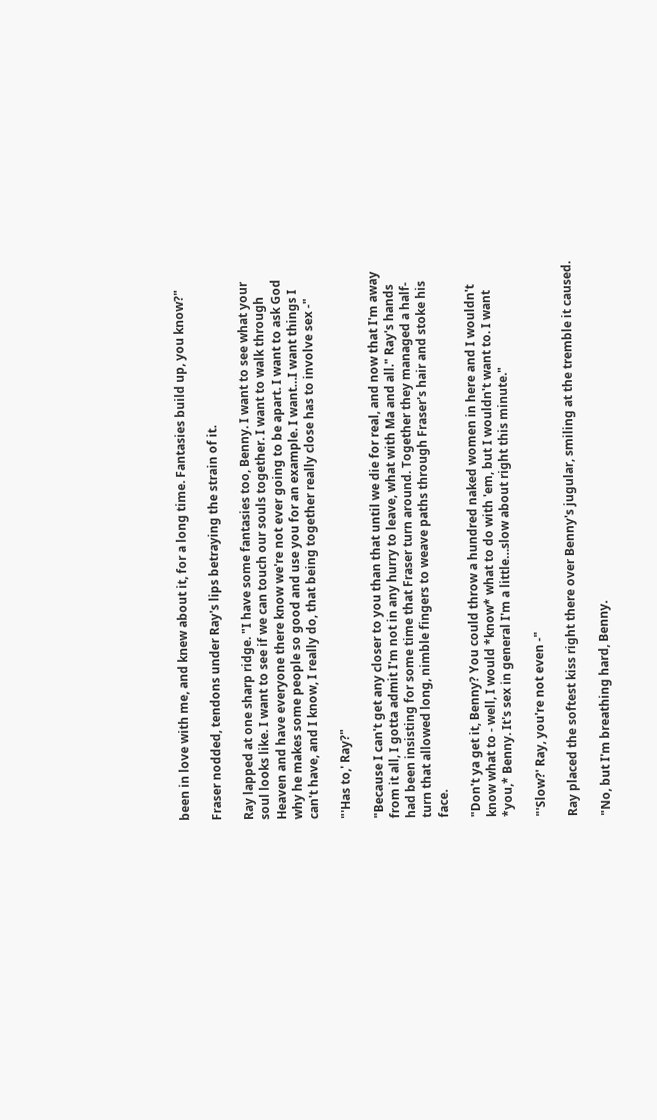been in love with me, and knew about it, for a long time. Fantasies build up, you know?"

Fraser nodded, tendons under Ray's lips betraying the strain of it.

Ray lapped at one sharp ridge. "I have some fantasies too, Benny. I want to see what your soul looks like. I want to see if we can touch our souls together. I want to walk through Heaven and have everyone there know we're not ever going to be apart. I want to ask God why he makes some people so good and use you for an example. I want…I want things I can't have, and I know, I really do, that being together really close has to involve sex -"

"'Has to,' Ray?"

"Because I can't get any closer to you than that until we die for real, and now that I'm away from it all, I gotta admit I'm not in any hurry to leave, what with Ma and all." Ray's hands had been insisting for some time that Fraser turn around. Together they managed a half-turn that allowed long, nimble fingers to weave paths through Fraser's hair and stoke his face.

"Don't ya get it, Benny? You could throw a hundred naked women in here and I wouldn't know what to - well, I would *know* what to do with 'em, but I wouldn't want to. I want *you,* Benny. It's sex in general I'm a little…slow about right this minute."

"'Slow?' Ray, you're not even -"

Ray placed the softest kiss right there over Benny's jugular, smiling at the tremble it caused.

"No, but I'm breathing hard, Benny.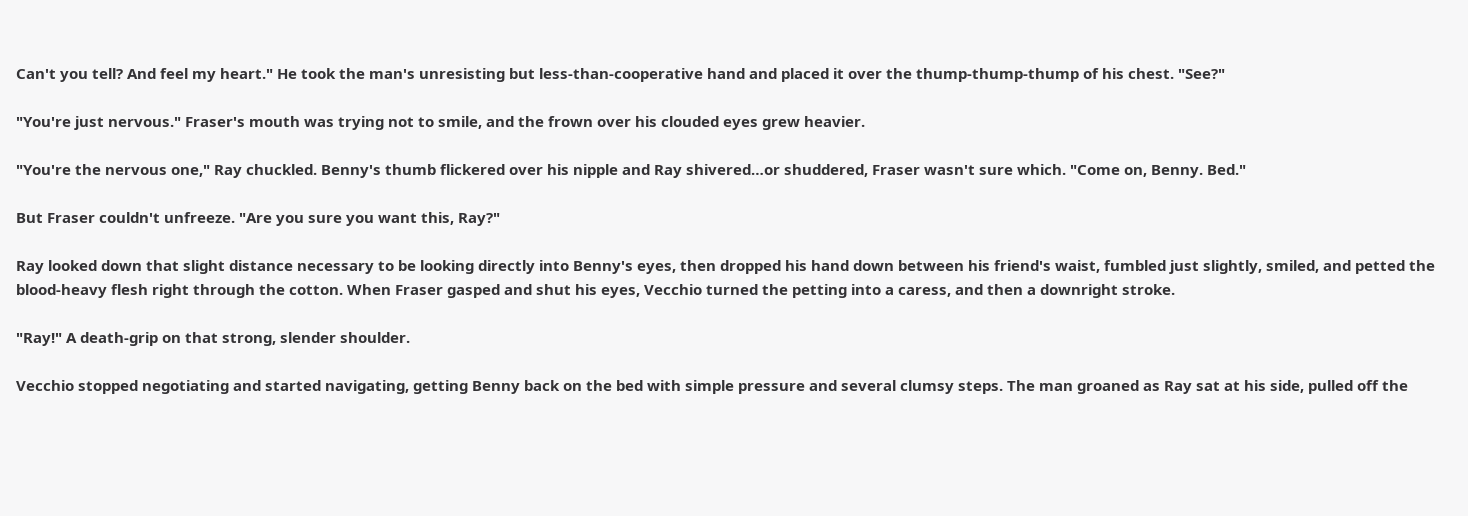Can't you tell? And feel my heart." He took the man's unresisting but less-than-cooperative hand and placed it over the thump-thump-thump of his chest. "See?"

"You're just nervous." Fraser's mouth was trying not to smile, and the frown over his clouded eyes grew heavier.

"You're the nervous one," Ray chuckled. Benny's thumb flickered over his nipple and Ray shivered…or shuddered, Fraser wasn't sure which. "Come on, Benny. Bed."

But Fraser couldn't unfreeze. "Are you sure you want this, Ray?"

Ray looked down that slight distance necessary to be looking directly into Benny's eyes, then dropped his hand down between his friend's waist, fumbled just slightly, smiled, and petted the blood-heavy flesh right through the cotton. When Fraser gasped and shut his eyes, Vecchio turned the petting into a caress, and then a downright stroke.

"Ray!" A death-grip on that strong, slender shoulder.

Vecchio stopped negotiating and started navigating, getting Benny back on the bed with simple pressure and several clumsy steps. The man groaned as Ray sat at his side, pulled off the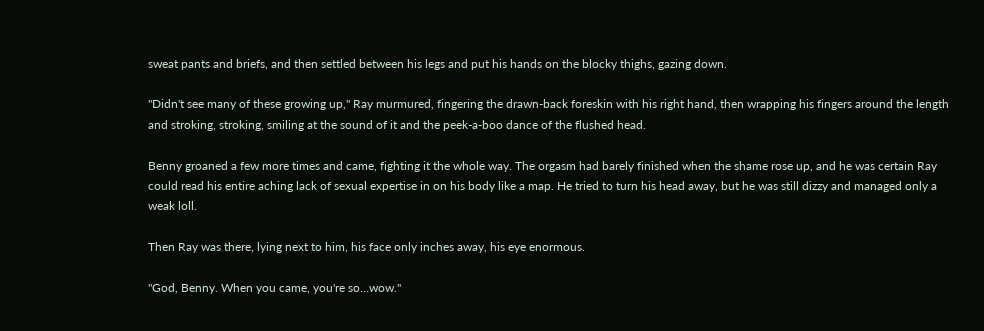sweat pants and briefs, and then settled between his legs and put his hands on the blocky thighs, gazing down.

"Didn't see many of these growing up," Ray murmured, fingering the drawn-back foreskin with his right hand, then wrapping his fingers around the length and stroking, stroking, smiling at the sound of it and the peek-a-boo dance of the flushed head.

Benny groaned a few more times and came, fighting it the whole way. The orgasm had barely finished when the shame rose up, and he was certain Ray could read his entire aching lack of sexual expertise in on his body like a map. He tried to turn his head away, but he was still dizzy and managed only a weak loll.

Then Ray was there, lying next to him, his face only inches away, his eye enormous.

"God, Benny. When you came, you're so…wow."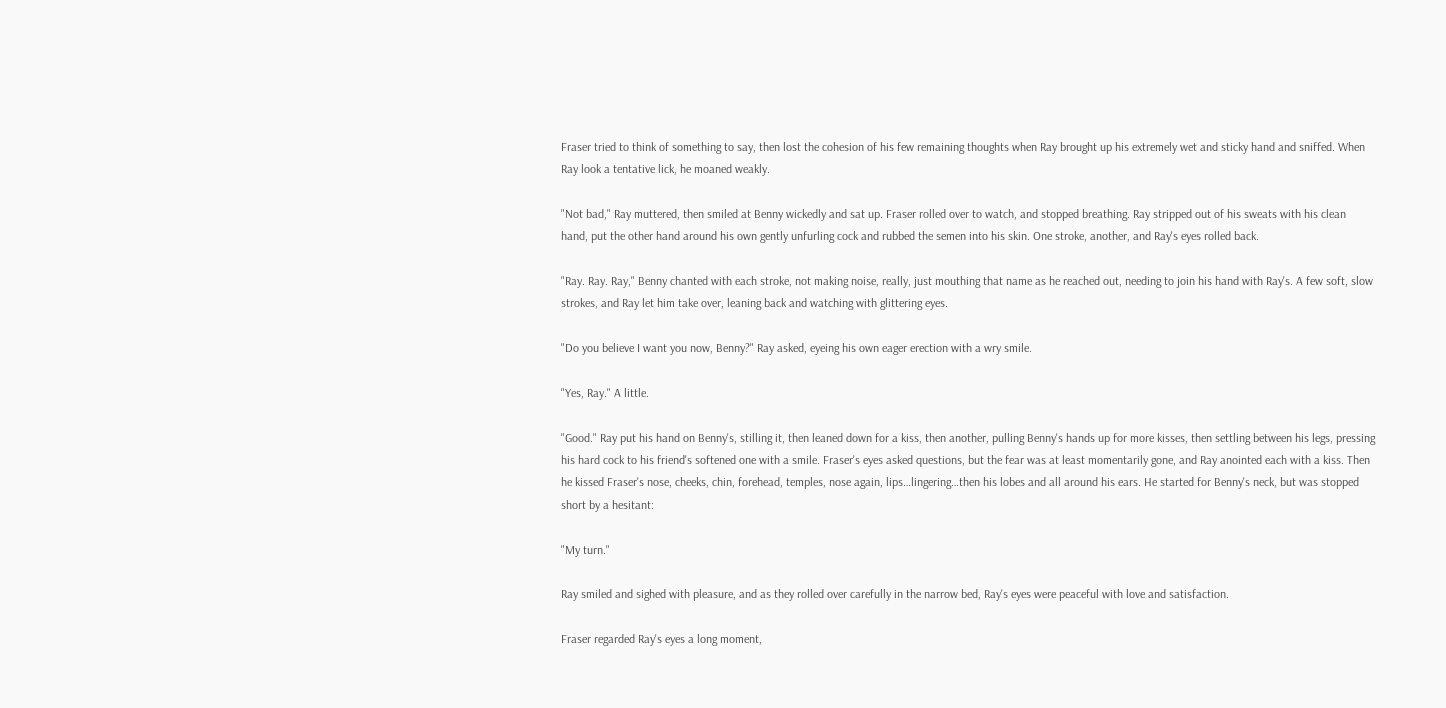Fraser tried to think of something to say, then lost the cohesion of his few remaining thoughts when Ray brought up his extremely wet and sticky hand and sniffed. When Ray look a tentative lick, he moaned weakly.

"Not bad," Ray muttered, then smiled at Benny wickedly and sat up. Fraser rolled over to watch, and stopped breathing. Ray stripped out of his sweats with his clean hand, put the other hand around his own gently unfurling cock and rubbed the semen into his skin. One stroke, another, and Ray's eyes rolled back.

"Ray. Ray. Ray," Benny chanted with each stroke, not making noise, really, just mouthing that name as he reached out, needing to join his hand with Ray's. A few soft, slow strokes, and Ray let him take over, leaning back and watching with glittering eyes.

"Do you believe I want you now, Benny?" Ray asked, eyeing his own eager erection with a wry smile.

"Yes, Ray." A little.

"Good." Ray put his hand on Benny's, stilling it, then leaned down for a kiss, then another, pulling Benny's hands up for more kisses, then settling between his legs, pressing his hard cock to his friend's softened one with a smile. Fraser's eyes asked questions, but the fear was at least momentarily gone, and Ray anointed each with a kiss. Then he kissed Fraser's nose, cheeks, chin, forehead, temples, nose again, lips…lingering…then his lobes and all around his ears. He started for Benny's neck, but was stopped short by a hesitant:

"My turn."

Ray smiled and sighed with pleasure, and as they rolled over carefully in the narrow bed, Ray's eyes were peaceful with love and satisfaction.

Fraser regarded Ray's eyes a long moment,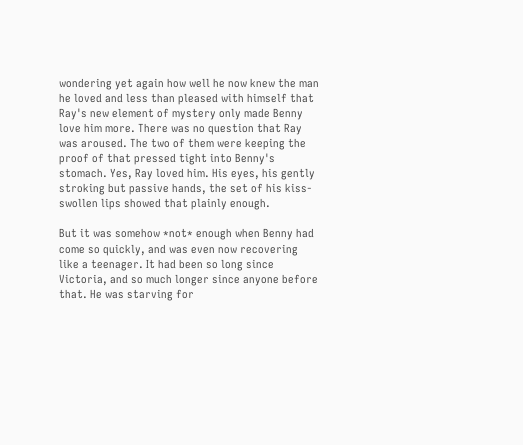wondering yet again how well he now knew the man he loved and less than pleased with himself that Ray's new element of mystery only made Benny love him more. There was no question that Ray was aroused. The two of them were keeping the proof of that pressed tight into Benny's stomach. Yes, Ray loved him. His eyes, his gently stroking but passive hands, the set of his kiss-swollen lips showed that plainly enough.

But it was somehow *not* enough when Benny had come so quickly, and was even now recovering like a teenager. It had been so long since Victoria, and so much longer since anyone before that. He was starving for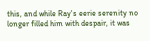this, and while Ray's eerie serenity no longer filled him with despair, it was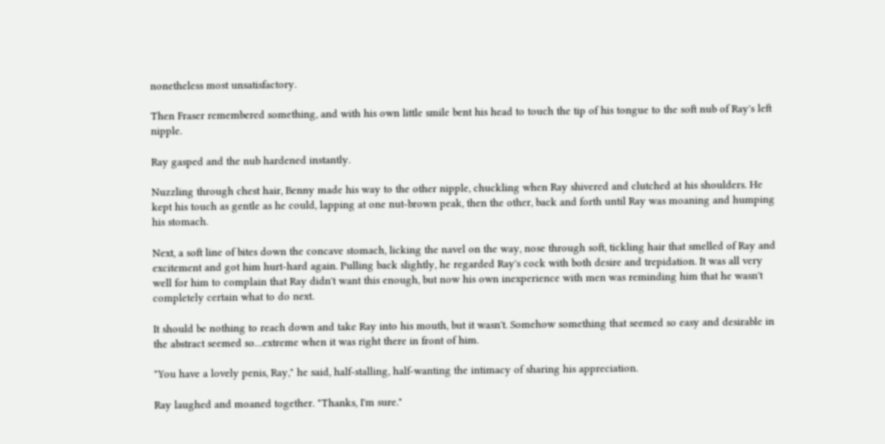nonetheless most unsatisfactory.

Then Fraser remembered something, and with his own little smile bent his head to touch the tip of his tongue to the soft nub of Ray's left nipple.

Ray gasped and the nub hardened instantly.

Nuzzling through chest hair, Benny made his way to the other nipple, chuckling when Ray shivered and clutched at his shoulders. He kept his touch as gentle as he could, lapping at one nut-brown peak, then the other, back and forth until Ray was moaning and humping his stomach.

Next, a soft line of bites down the concave stomach, licking the navel on the way, nose through soft, tickling hair that smelled of Ray and excitement and got him hurt-hard again. Pulling back slightly, he regarded Ray's cock with both desire and trepidation. It was all very well for him to complain that Ray didn't want this enough, but now his own inexperience with men was reminding him that he wasn't completely certain what to do next.

It should be nothing to reach down and take Ray into his mouth, but it wasn't. Somehow something that seemed so easy and desirable in the abstract seemed so…extreme when it was right there in front of him.

"You have a lovely penis, Ray," he said, half-stalling, half-wanting the intimacy of sharing his appreciation.

Ray laughed and moaned together. "Thanks, I'm sure."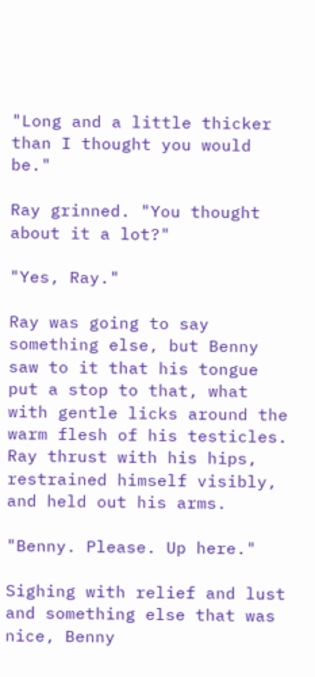"Long and a little thicker than I thought you would be."

Ray grinned. "You thought about it a lot?"

"Yes, Ray."

Ray was going to say something else, but Benny saw to it that his tongue put a stop to that, what with gentle licks around the warm flesh of his testicles. Ray thrust with his hips, restrained himself visibly, and held out his arms.

"Benny. Please. Up here."

Sighing with relief and lust and something else that was nice, Benny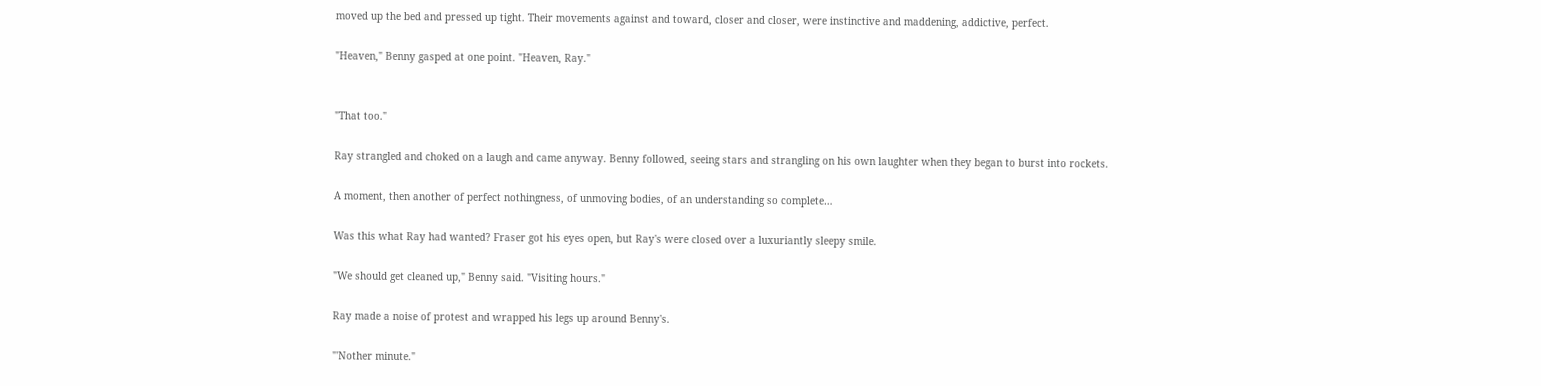moved up the bed and pressed up tight. Their movements against and toward, closer and closer, were instinctive and maddening, addictive, perfect.

"Heaven," Benny gasped at one point. "Heaven, Ray."


"That too."

Ray strangled and choked on a laugh and came anyway. Benny followed, seeing stars and strangling on his own laughter when they began to burst into rockets.

A moment, then another of perfect nothingness, of unmoving bodies, of an understanding so complete…

Was this what Ray had wanted? Fraser got his eyes open, but Ray's were closed over a luxuriantly sleepy smile.

"We should get cleaned up," Benny said. "Visiting hours."

Ray made a noise of protest and wrapped his legs up around Benny's.

"'Nother minute."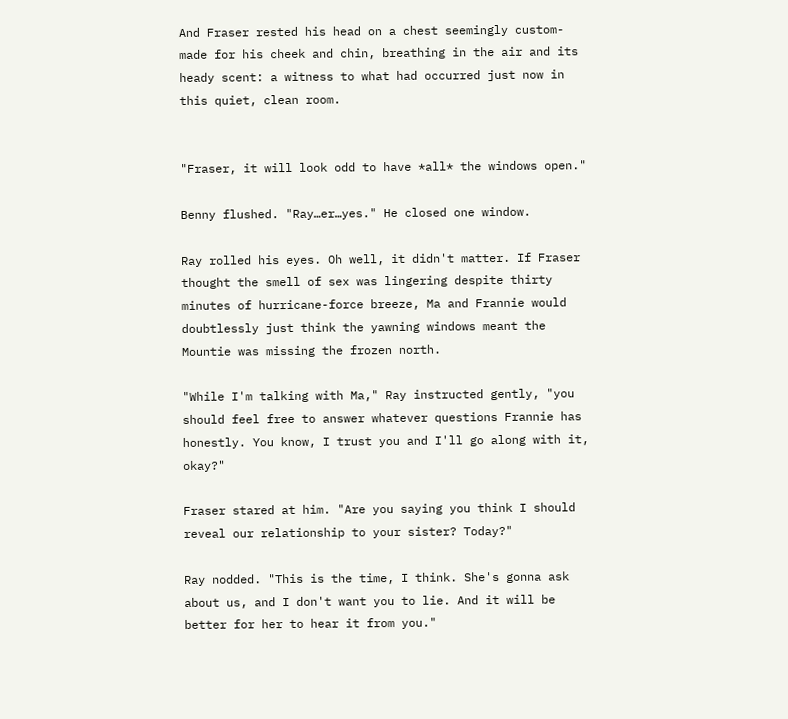And Fraser rested his head on a chest seemingly custom-made for his cheek and chin, breathing in the air and its heady scent: a witness to what had occurred just now in this quiet, clean room.


"Fraser, it will look odd to have *all* the windows open."

Benny flushed. "Ray…er…yes." He closed one window.

Ray rolled his eyes. Oh well, it didn't matter. If Fraser thought the smell of sex was lingering despite thirty minutes of hurricane-force breeze, Ma and Frannie would doubtlessly just think the yawning windows meant the Mountie was missing the frozen north.

"While I'm talking with Ma," Ray instructed gently, "you should feel free to answer whatever questions Frannie has honestly. You know, I trust you and I'll go along with it, okay?"

Fraser stared at him. "Are you saying you think I should reveal our relationship to your sister? Today?"

Ray nodded. "This is the time, I think. She's gonna ask about us, and I don't want you to lie. And it will be better for her to hear it from you."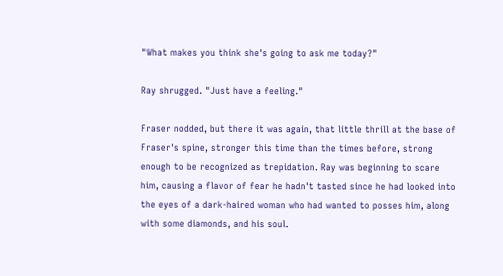"What makes you think she's going to ask me today?"

Ray shrugged. "Just have a feeling."

Fraser nodded, but there it was again, that little thrill at the base of Fraser's spine, stronger this time than the times before, strong enough to be recognized as trepidation. Ray was beginning to scare him, causing a flavor of fear he hadn't tasted since he had looked into the eyes of a dark-haired woman who had wanted to posses him, along with some diamonds, and his soul.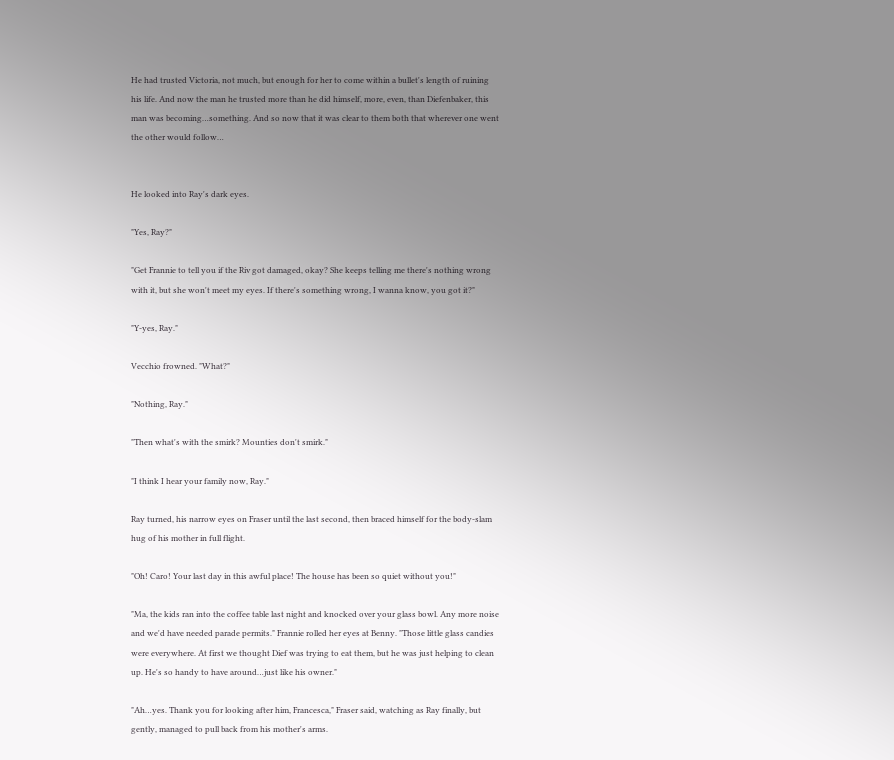He had trusted Victoria, not much, but enough for her to come within a bullet's length of ruining his life. And now the man he trusted more than he did himself, more, even, than Diefenbaker, this man was becoming…something. And so now that it was clear to them both that wherever one went the other would follow…


He looked into Ray's dark eyes.

"Yes, Ray?"

"Get Frannie to tell you if the Riv got damaged, okay? She keeps telling me there's nothing wrong with it, but she won't meet my eyes. If there's something wrong, I wanna know, you got it?"

"Y-yes, Ray."

Vecchio frowned. "What?"

"Nothing, Ray."

"Then what's with the smirk? Mounties don't smirk."

"I think I hear your family now, Ray."

Ray turned, his narrow eyes on Fraser until the last second, then braced himself for the body-slam hug of his mother in full flight.

"Oh! Caro! Your last day in this awful place! The house has been so quiet without you!"

"Ma, the kids ran into the coffee table last night and knocked over your glass bowl. Any more noise and we'd have needed parade permits." Frannie rolled her eyes at Benny. "Those little glass candies were everywhere. At first we thought Dief was trying to eat them, but he was just helping to clean up. He's so handy to have around…just like his owner."

"Ah…yes. Thank you for looking after him, Francesca," Fraser said, watching as Ray finally, but gently, managed to pull back from his mother's arms.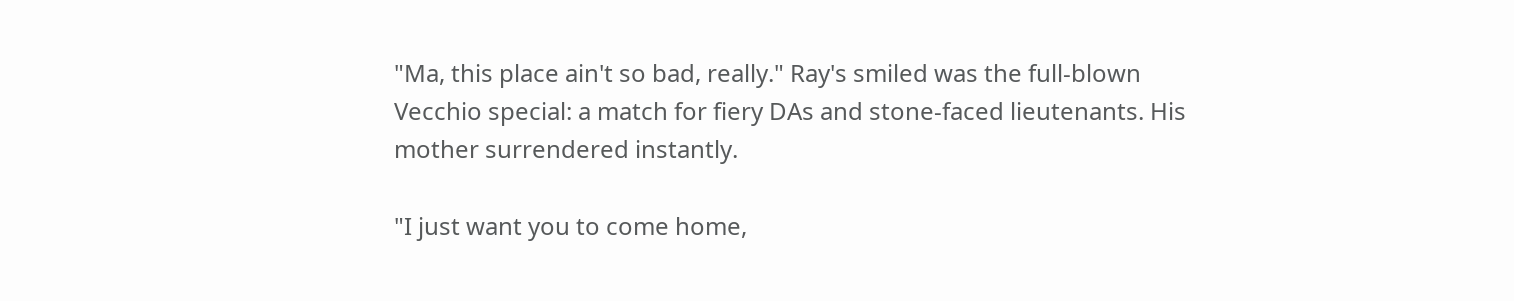"Ma, this place ain't so bad, really." Ray's smiled was the full-blown Vecchio special: a match for fiery DAs and stone-faced lieutenants. His mother surrendered instantly.

"I just want you to come home,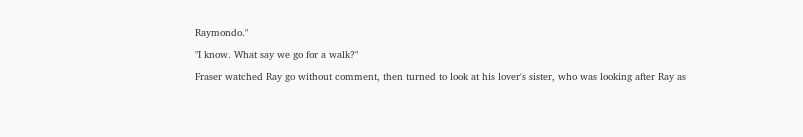Raymondo."

"I know. What say we go for a walk?"

Fraser watched Ray go without comment, then turned to look at his lover's sister, who was looking after Ray as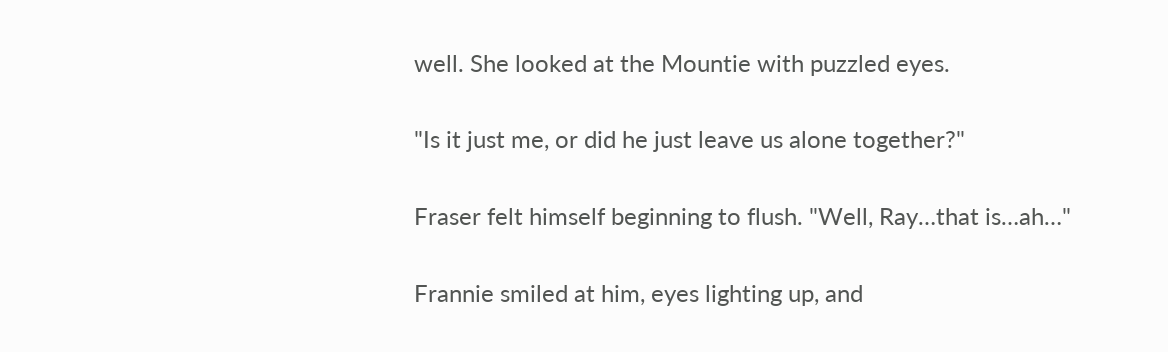well. She looked at the Mountie with puzzled eyes.

"Is it just me, or did he just leave us alone together?"

Fraser felt himself beginning to flush. "Well, Ray…that is…ah…"

Frannie smiled at him, eyes lighting up, and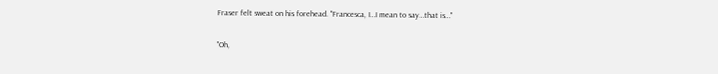Fraser felt sweat on his forehead. "Francesca, I…I mean to say…that is…"

"Oh,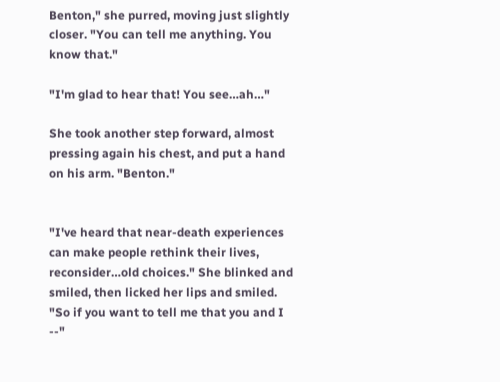Benton," she purred, moving just slightly closer. "You can tell me anything. You know that."

"I'm glad to hear that! You see…ah…"

She took another step forward, almost pressing again his chest, and put a hand on his arm. "Benton."


"I've heard that near-death experiences can make people rethink their lives, reconsider…old choices." She blinked and smiled, then licked her lips and smiled. "So if you want to tell me that you and I --"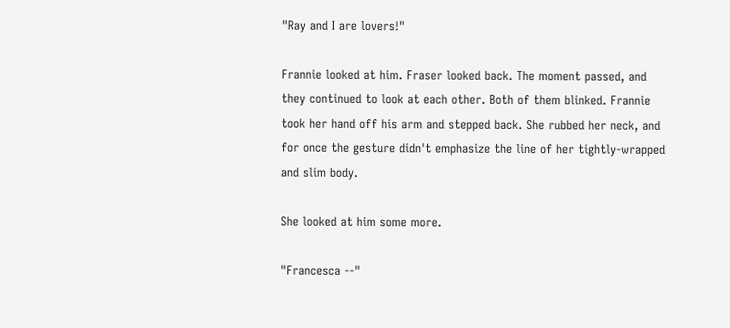"Ray and I are lovers!"

Frannie looked at him. Fraser looked back. The moment passed, and they continued to look at each other. Both of them blinked. Frannie took her hand off his arm and stepped back. She rubbed her neck, and for once the gesture didn't emphasize the line of her tightly-wrapped and slim body.

She looked at him some more.

"Francesca --"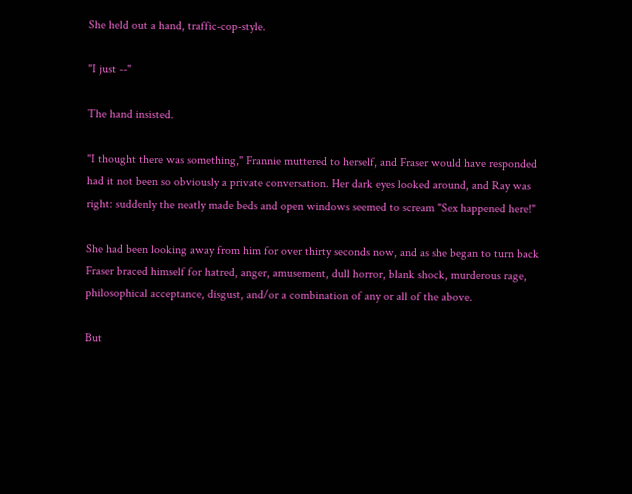She held out a hand, traffic-cop-style.

"I just --"

The hand insisted.

"I thought there was something," Frannie muttered to herself, and Fraser would have responded had it not been so obviously a private conversation. Her dark eyes looked around, and Ray was right: suddenly the neatly made beds and open windows seemed to scream "Sex happened here!"

She had been looking away from him for over thirty seconds now, and as she began to turn back Fraser braced himself for hatred, anger, amusement, dull horror, blank shock, murderous rage, philosophical acceptance, disgust, and/or a combination of any or all of the above.

But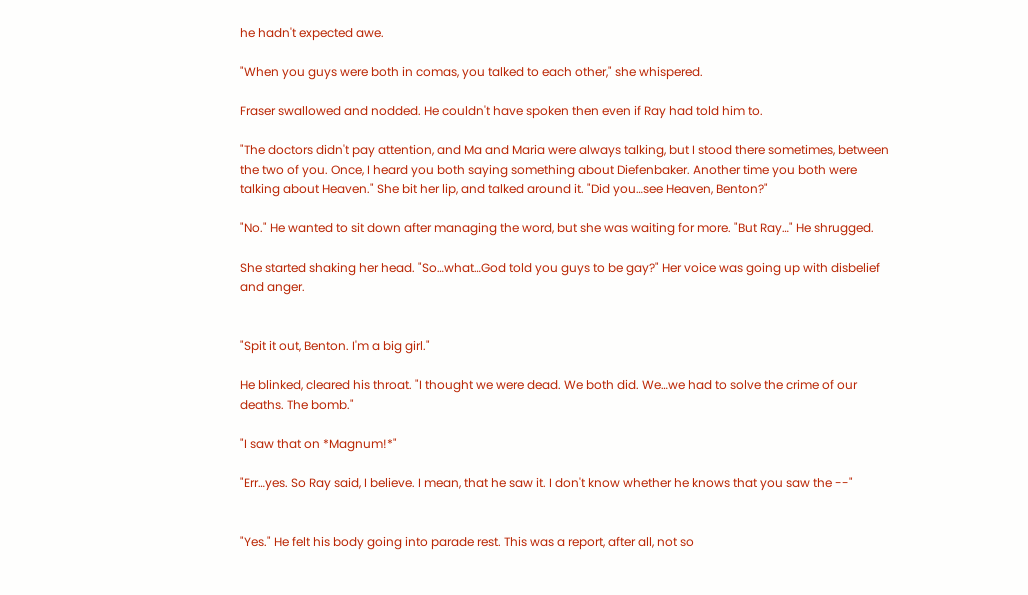he hadn't expected awe.

"When you guys were both in comas, you talked to each other," she whispered.

Fraser swallowed and nodded. He couldn't have spoken then even if Ray had told him to.

"The doctors didn't pay attention, and Ma and Maria were always talking, but I stood there sometimes, between the two of you. Once, I heard you both saying something about Diefenbaker. Another time you both were talking about Heaven." She bit her lip, and talked around it. "Did you…see Heaven, Benton?"

"No." He wanted to sit down after managing the word, but she was waiting for more. "But Ray…" He shrugged.

She started shaking her head. "So…what…God told you guys to be gay?" Her voice was going up with disbelief and anger.


"Spit it out, Benton. I'm a big girl."

He blinked, cleared his throat. "I thought we were dead. We both did. We…we had to solve the crime of our deaths. The bomb."

"I saw that on *Magnum!*"

"Err…yes. So Ray said, I believe. I mean, that he saw it. I don't know whether he knows that you saw the --"


"Yes." He felt his body going into parade rest. This was a report, after all, not so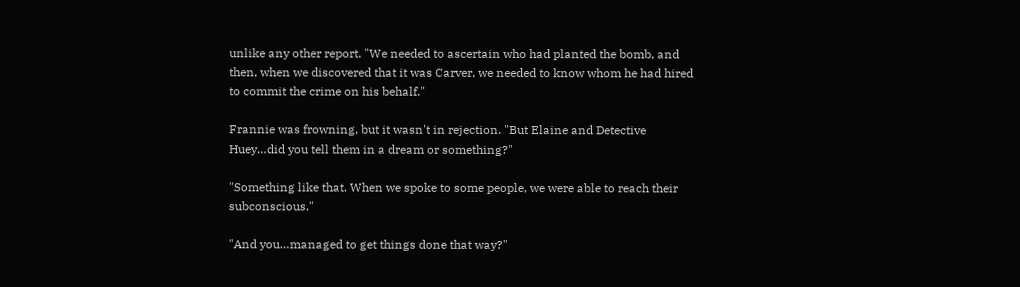unlike any other report. "We needed to ascertain who had planted the bomb, and then, when we discovered that it was Carver, we needed to know whom he had hired to commit the crime on his behalf."

Frannie was frowning, but it wasn't in rejection. "But Elaine and Detective Huey…did you tell them in a dream or something?"

"Something like that. When we spoke to some people, we were able to reach their subconscious."

"And you…managed to get things done that way?"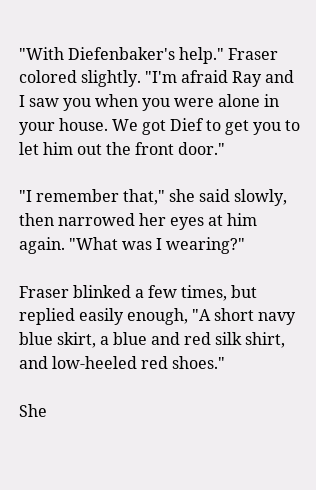"With Diefenbaker's help." Fraser colored slightly. "I'm afraid Ray and I saw you when you were alone in your house. We got Dief to get you to let him out the front door."

"I remember that," she said slowly, then narrowed her eyes at him again. "What was I wearing?"

Fraser blinked a few times, but replied easily enough, "A short navy blue skirt, a blue and red silk shirt, and low-heeled red shoes."

She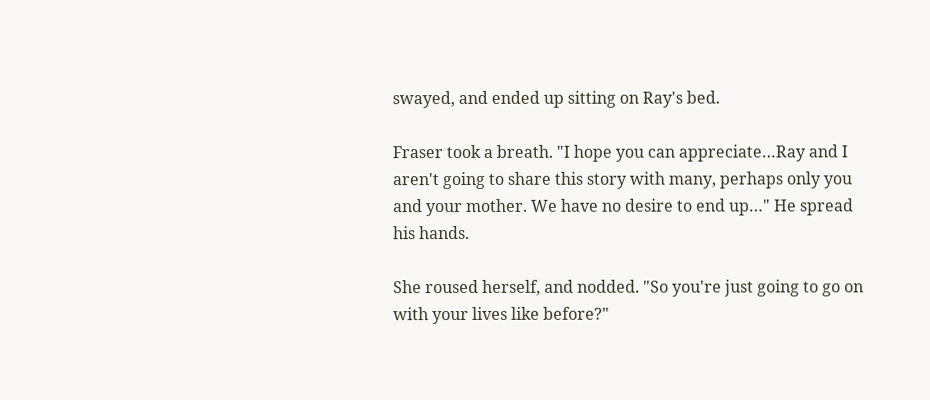swayed, and ended up sitting on Ray's bed.

Fraser took a breath. "I hope you can appreciate…Ray and I aren't going to share this story with many, perhaps only you and your mother. We have no desire to end up…" He spread his hands.

She roused herself, and nodded. "So you're just going to go on with your lives like before?"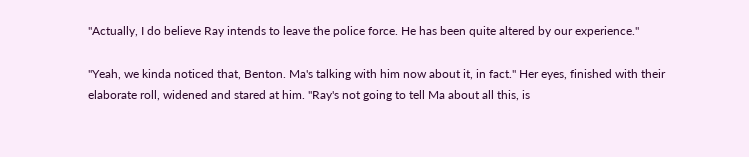"Actually, I do believe Ray intends to leave the police force. He has been quite altered by our experience."

"Yeah, we kinda noticed that, Benton. Ma's talking with him now about it, in fact." Her eyes, finished with their elaborate roll, widened and stared at him. "Ray's not going to tell Ma about all this, is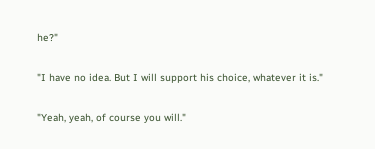he?"

"I have no idea. But I will support his choice, whatever it is."

"Yeah, yeah, of course you will."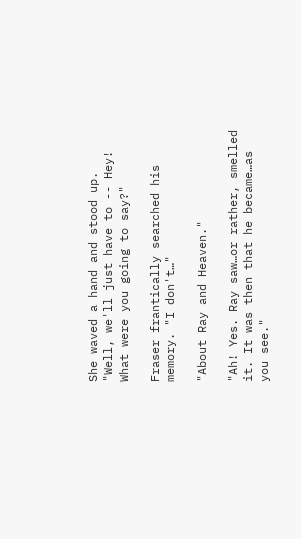She waved a hand and stood up. "Well, we'll just have to -- Hey! What were you going to say?"

Fraser frantically searched his memory. "I don't…"

"About Ray and Heaven."

"Ah! Yes. Ray saw…or rather, smelled it. It was then that he became…as you see."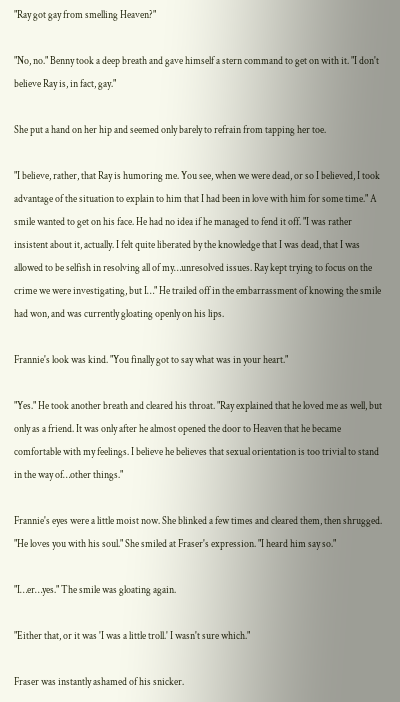"Ray got gay from smelling Heaven?"

"No, no." Benny took a deep breath and gave himself a stern command to get on with it. "I don't believe Ray is, in fact, gay."

She put a hand on her hip and seemed only barely to refrain from tapping her toe.

"I believe, rather, that Ray is humoring me. You see, when we were dead, or so I believed, I took advantage of the situation to explain to him that I had been in love with him for some time." A smile wanted to get on his face. He had no idea if he managed to fend it off. "I was rather insistent about it, actually. I felt quite liberated by the knowledge that I was dead, that I was allowed to be selfish in resolving all of my…unresolved issues. Ray kept trying to focus on the crime we were investigating, but I…" He trailed off in the embarrassment of knowing the smile had won, and was currently gloating openly on his lips.

Frannie's look was kind. "You finally got to say what was in your heart."

"Yes." He took another breath and cleared his throat. "Ray explained that he loved me as well, but only as a friend. It was only after he almost opened the door to Heaven that he became comfortable with my feelings. I believe he believes that sexual orientation is too trivial to stand in the way of…other things."

Frannie's eyes were a little moist now. She blinked a few times and cleared them, then shrugged. "He loves you with his soul." She smiled at Fraser's expression. "I heard him say so."

"I…er…yes." The smile was gloating again.

"Either that, or it was 'I was a little troll.' I wasn't sure which."

Fraser was instantly ashamed of his snicker.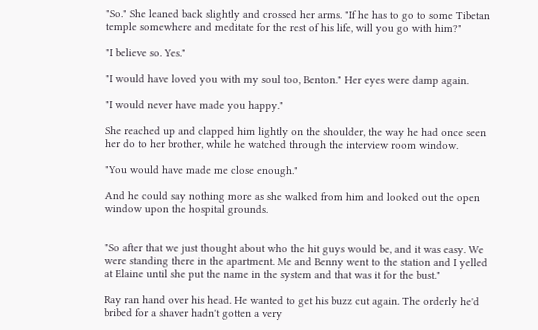"So." She leaned back slightly and crossed her arms. "If he has to go to some Tibetan temple somewhere and meditate for the rest of his life, will you go with him?"

"I believe so. Yes."

"I would have loved you with my soul too, Benton." Her eyes were damp again.

"I would never have made you happy."

She reached up and clapped him lightly on the shoulder, the way he had once seen her do to her brother, while he watched through the interview room window.

"You would have made me close enough."

And he could say nothing more as she walked from him and looked out the open window upon the hospital grounds.


"So after that we just thought about who the hit guys would be, and it was easy. We were standing there in the apartment. Me and Benny went to the station and I yelled at Elaine until she put the name in the system and that was it for the bust."

Ray ran hand over his head. He wanted to get his buzz cut again. The orderly he'd bribed for a shaver hadn't gotten a very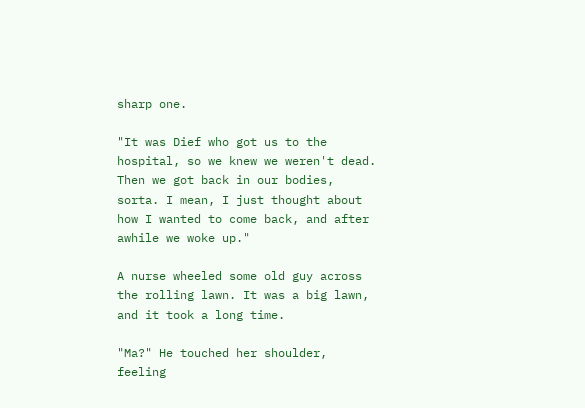sharp one.

"It was Dief who got us to the hospital, so we knew we weren't dead. Then we got back in our bodies, sorta. I mean, I just thought about how I wanted to come back, and after awhile we woke up."

A nurse wheeled some old guy across the rolling lawn. It was a big lawn, and it took a long time.

"Ma?" He touched her shoulder, feeling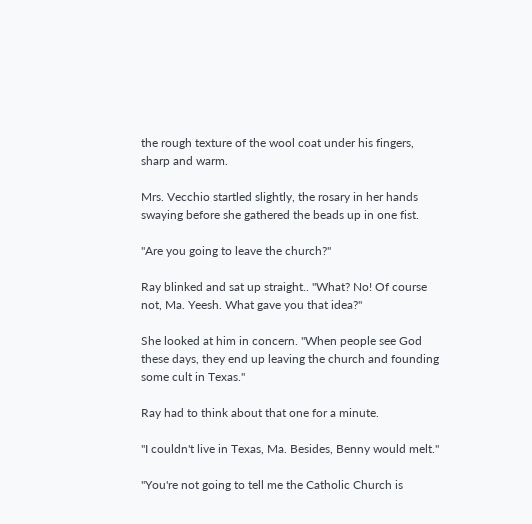the rough texture of the wool coat under his fingers, sharp and warm.

Mrs. Vecchio startled slightly, the rosary in her hands swaying before she gathered the beads up in one fist.

"Are you going to leave the church?"

Ray blinked and sat up straight.. "What? No! Of course not, Ma. Yeesh. What gave you that idea?"

She looked at him in concern. "When people see God these days, they end up leaving the church and founding some cult in Texas."

Ray had to think about that one for a minute.

"I couldn't live in Texas, Ma. Besides, Benny would melt."

"You're not going to tell me the Catholic Church is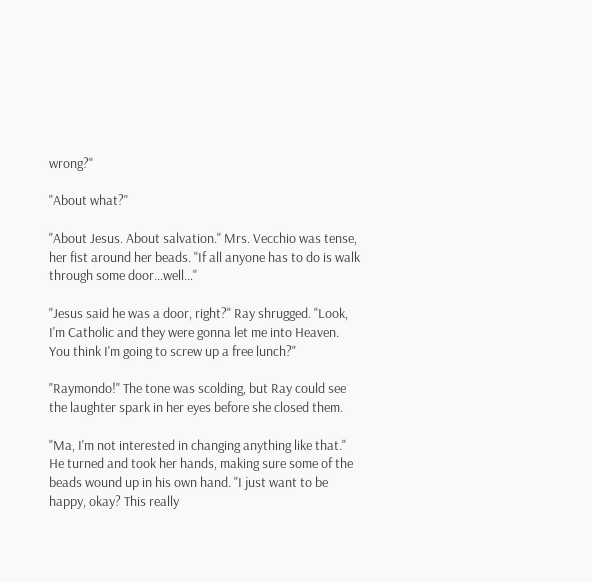wrong?"

"About what?"

"About Jesus. About salvation." Mrs. Vecchio was tense, her fist around her beads. "If all anyone has to do is walk through some door…well…"

"Jesus said he was a door, right?" Ray shrugged. "Look, I'm Catholic and they were gonna let me into Heaven. You think I'm going to screw up a free lunch?"

"Raymondo!" The tone was scolding, but Ray could see the laughter spark in her eyes before she closed them.

"Ma, I'm not interested in changing anything like that." He turned and took her hands, making sure some of the beads wound up in his own hand. "I just want to be happy, okay? This really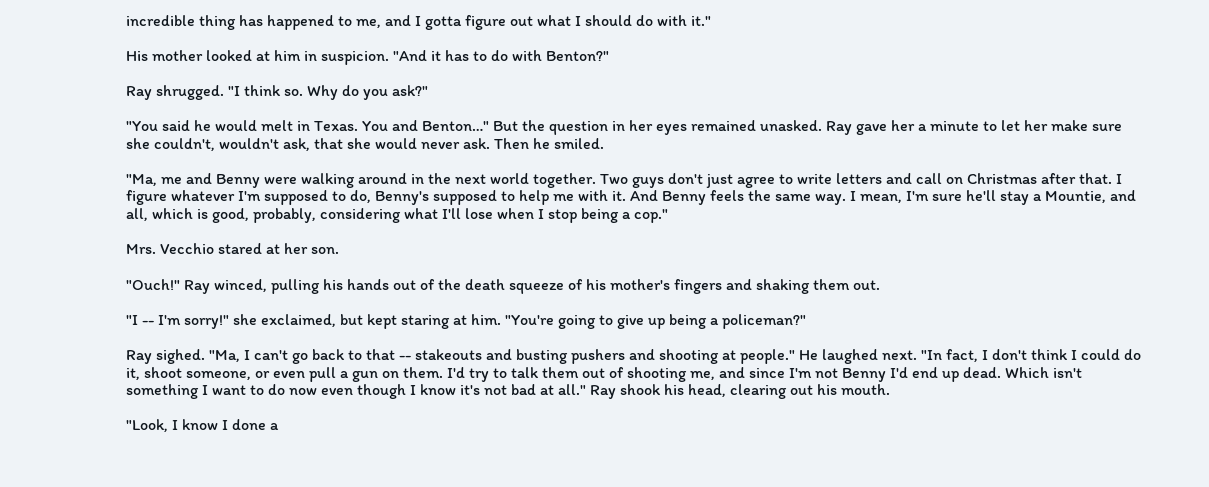incredible thing has happened to me, and I gotta figure out what I should do with it."

His mother looked at him in suspicion. "And it has to do with Benton?"

Ray shrugged. "I think so. Why do you ask?"

"You said he would melt in Texas. You and Benton…" But the question in her eyes remained unasked. Ray gave her a minute to let her make sure she couldn't, wouldn't ask, that she would never ask. Then he smiled.

"Ma, me and Benny were walking around in the next world together. Two guys don't just agree to write letters and call on Christmas after that. I figure whatever I'm supposed to do, Benny's supposed to help me with it. And Benny feels the same way. I mean, I'm sure he'll stay a Mountie, and all, which is good, probably, considering what I'll lose when I stop being a cop."

Mrs. Vecchio stared at her son.

"Ouch!" Ray winced, pulling his hands out of the death squeeze of his mother's fingers and shaking them out.

"I -- I'm sorry!" she exclaimed, but kept staring at him. "You're going to give up being a policeman?"

Ray sighed. "Ma, I can't go back to that -- stakeouts and busting pushers and shooting at people." He laughed next. "In fact, I don't think I could do it, shoot someone, or even pull a gun on them. I'd try to talk them out of shooting me, and since I'm not Benny I'd end up dead. Which isn't something I want to do now even though I know it's not bad at all." Ray shook his head, clearing out his mouth.

"Look, I know I done a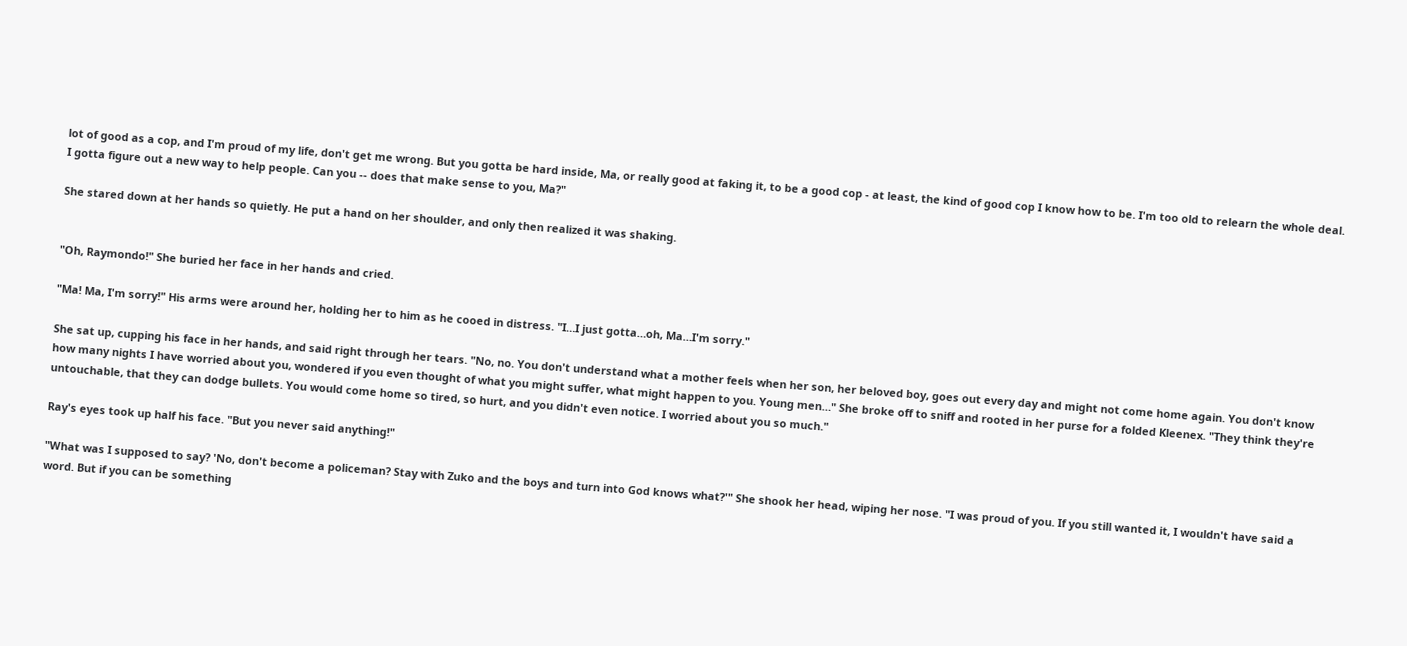lot of good as a cop, and I'm proud of my life, don't get me wrong. But you gotta be hard inside, Ma, or really good at faking it, to be a good cop - at least, the kind of good cop I know how to be. I'm too old to relearn the whole deal. I gotta figure out a new way to help people. Can you -- does that make sense to you, Ma?"

She stared down at her hands so quietly. He put a hand on her shoulder, and only then realized it was shaking.


"Oh, Raymondo!" She buried her face in her hands and cried.

"Ma! Ma, I'm sorry!" His arms were around her, holding her to him as he cooed in distress. "I…I just gotta…oh, Ma…I'm sorry."

She sat up, cupping his face in her hands, and said right through her tears. "No, no. You don't understand what a mother feels when her son, her beloved boy, goes out every day and might not come home again. You don't know how many nights I have worried about you, wondered if you even thought of what you might suffer, what might happen to you. Young men…" She broke off to sniff and rooted in her purse for a folded Kleenex. "They think they're untouchable, that they can dodge bullets. You would come home so tired, so hurt, and you didn't even notice. I worried about you so much."

Ray's eyes took up half his face. "But you never said anything!"

"What was I supposed to say? 'No, don't become a policeman? Stay with Zuko and the boys and turn into God knows what?'" She shook her head, wiping her nose. "I was proud of you. If you still wanted it, I wouldn't have said a word. But if you can be something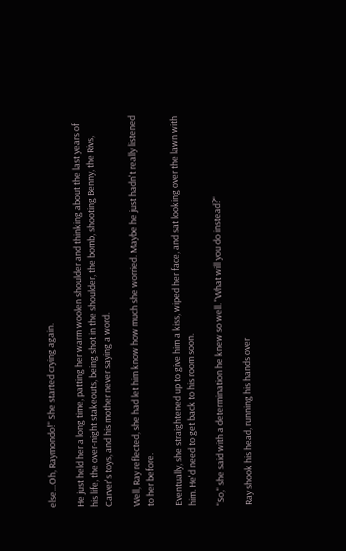else…Oh, Raymondo!" She started crying again.

He just held her a long time, patting her warm woolen shoulder and thinking about the last years of his life, the over-night stakeouts, being shot in the shoulder, the bomb, shooting Benny, the Rivs, Carver's toys, and his mother never saying a word.

Well, Ray reflected, she had let him know how much she worried. Maybe he just hadn't really listened to her before.

Eventually, she straightened up to give him a kiss, wiped her face, and sat looking over the lawn with him. He'd need to get back to his room soon.

"So," she said with a determination he knew so well. "What will you do instead?"

Ray shook his head, running his hands over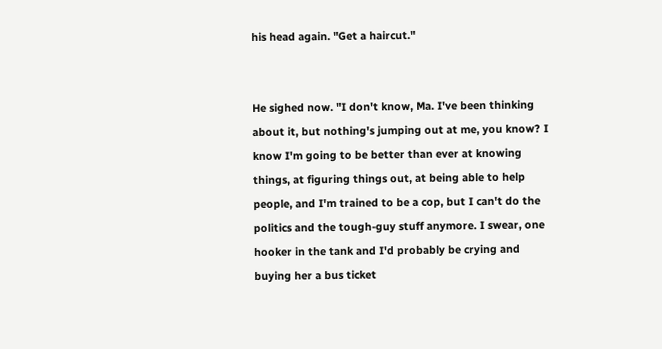his head again. "Get a haircut."


He sighed now. "I don't know, Ma. I've been thinking about it, but nothing's jumping out at me, you know? I know I'm going to be better than ever at knowing things, at figuring things out, at being able to help people, and I'm trained to be a cop, but I can't do the politics and the tough-guy stuff anymore. I swear, one hooker in the tank and I'd probably be crying and buying her a bus ticket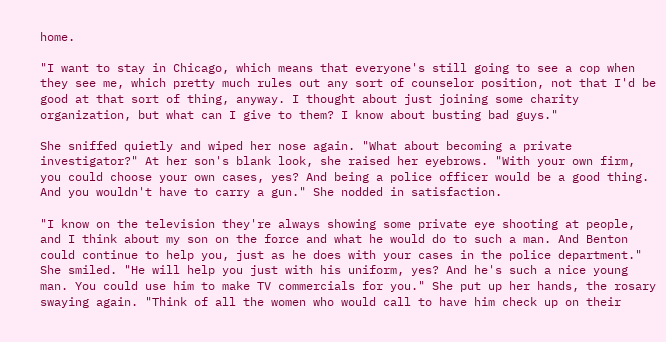home.

"I want to stay in Chicago, which means that everyone's still going to see a cop when they see me, which pretty much rules out any sort of counselor position, not that I'd be good at that sort of thing, anyway. I thought about just joining some charity organization, but what can I give to them? I know about busting bad guys."

She sniffed quietly and wiped her nose again. "What about becoming a private investigator?" At her son's blank look, she raised her eyebrows. "With your own firm, you could choose your own cases, yes? And being a police officer would be a good thing. And you wouldn't have to carry a gun." She nodded in satisfaction.

"I know on the television they're always showing some private eye shooting at people, and I think about my son on the force and what he would do to such a man. And Benton could continue to help you, just as he does with your cases in the police department." She smiled. "He will help you just with his uniform, yes? And he's such a nice young man. You could use him to make TV commercials for you." She put up her hands, the rosary swaying again. "Think of all the women who would call to have him check up on their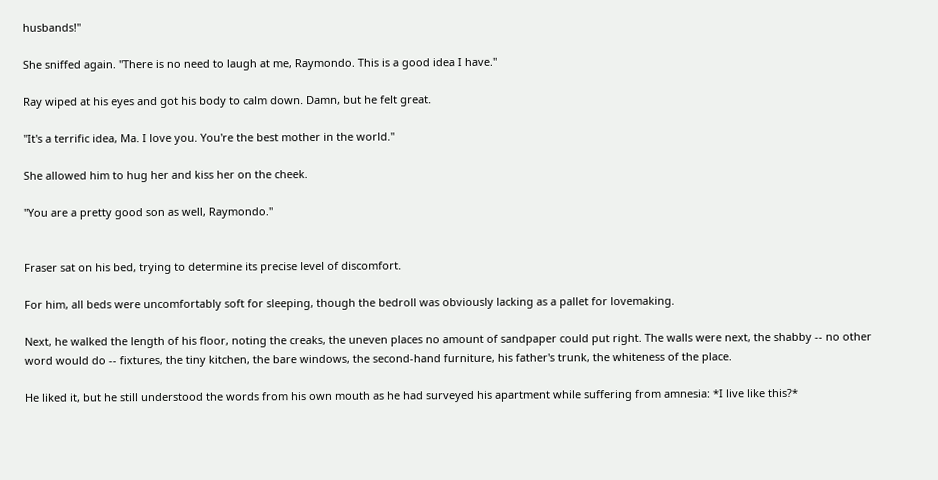husbands!"

She sniffed again. "There is no need to laugh at me, Raymondo. This is a good idea I have."

Ray wiped at his eyes and got his body to calm down. Damn, but he felt great.

"It's a terrific idea, Ma. I love you. You're the best mother in the world."

She allowed him to hug her and kiss her on the cheek.

"You are a pretty good son as well, Raymondo."


Fraser sat on his bed, trying to determine its precise level of discomfort.

For him, all beds were uncomfortably soft for sleeping, though the bedroll was obviously lacking as a pallet for lovemaking.

Next, he walked the length of his floor, noting the creaks, the uneven places no amount of sandpaper could put right. The walls were next, the shabby -- no other word would do -- fixtures, the tiny kitchen, the bare windows, the second-hand furniture, his father's trunk, the whiteness of the place.

He liked it, but he still understood the words from his own mouth as he had surveyed his apartment while suffering from amnesia: *I live like this?*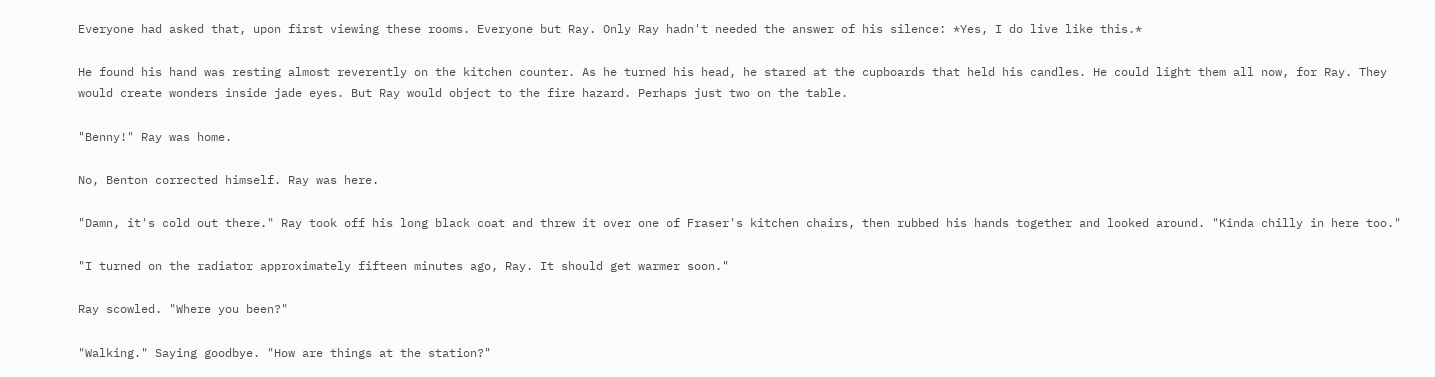Everyone had asked that, upon first viewing these rooms. Everyone but Ray. Only Ray hadn't needed the answer of his silence: *Yes, I do live like this.*

He found his hand was resting almost reverently on the kitchen counter. As he turned his head, he stared at the cupboards that held his candles. He could light them all now, for Ray. They would create wonders inside jade eyes. But Ray would object to the fire hazard. Perhaps just two on the table.

"Benny!" Ray was home.

No, Benton corrected himself. Ray was here.

"Damn, it's cold out there." Ray took off his long black coat and threw it over one of Fraser's kitchen chairs, then rubbed his hands together and looked around. "Kinda chilly in here too."

"I turned on the radiator approximately fifteen minutes ago, Ray. It should get warmer soon."

Ray scowled. "Where you been?"

"Walking." Saying goodbye. "How are things at the station?"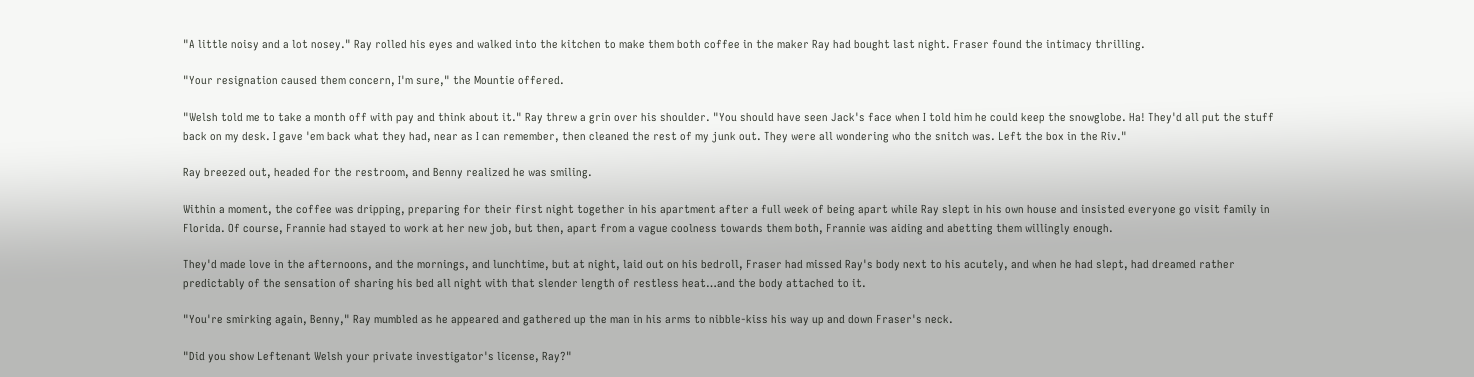"A little noisy and a lot nosey." Ray rolled his eyes and walked into the kitchen to make them both coffee in the maker Ray had bought last night. Fraser found the intimacy thrilling.

"Your resignation caused them concern, I'm sure," the Mountie offered.

"Welsh told me to take a month off with pay and think about it." Ray threw a grin over his shoulder. "You should have seen Jack's face when I told him he could keep the snowglobe. Ha! They'd all put the stuff back on my desk. I gave 'em back what they had, near as I can remember, then cleaned the rest of my junk out. They were all wondering who the snitch was. Left the box in the Riv."

Ray breezed out, headed for the restroom, and Benny realized he was smiling.

Within a moment, the coffee was dripping, preparing for their first night together in his apartment after a full week of being apart while Ray slept in his own house and insisted everyone go visit family in Florida. Of course, Frannie had stayed to work at her new job, but then, apart from a vague coolness towards them both, Frannie was aiding and abetting them willingly enough.

They'd made love in the afternoons, and the mornings, and lunchtime, but at night, laid out on his bedroll, Fraser had missed Ray's body next to his acutely, and when he had slept, had dreamed rather predictably of the sensation of sharing his bed all night with that slender length of restless heat…and the body attached to it.

"You're smirking again, Benny," Ray mumbled as he appeared and gathered up the man in his arms to nibble-kiss his way up and down Fraser's neck.

"Did you show Leftenant Welsh your private investigator's license, Ray?"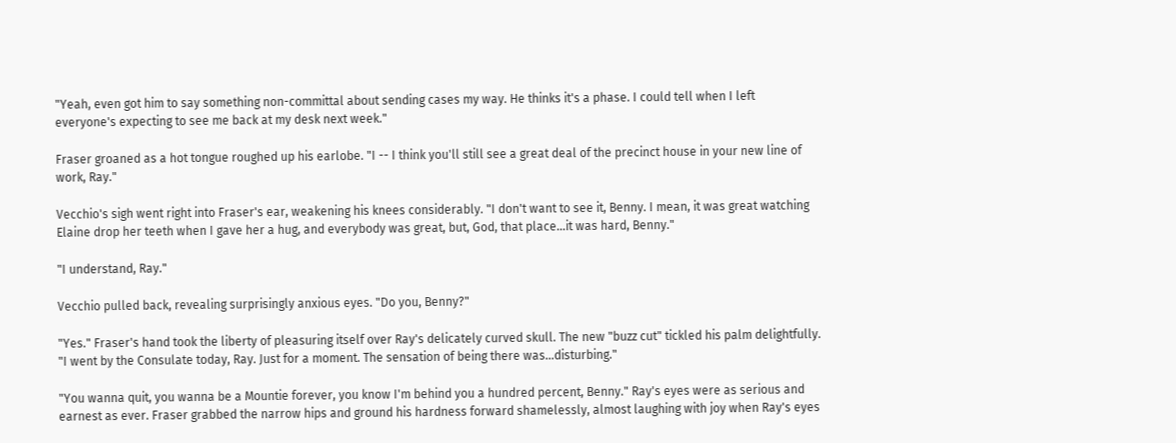"Yeah, even got him to say something non-committal about sending cases my way. He thinks it's a phase. I could tell when I left everyone's expecting to see me back at my desk next week."

Fraser groaned as a hot tongue roughed up his earlobe. "I -- I think you'll still see a great deal of the precinct house in your new line of work, Ray."

Vecchio's sigh went right into Fraser's ear, weakening his knees considerably. "I don't want to see it, Benny. I mean, it was great watching Elaine drop her teeth when I gave her a hug, and everybody was great, but, God, that place…it was hard, Benny."

"I understand, Ray."

Vecchio pulled back, revealing surprisingly anxious eyes. "Do you, Benny?"

"Yes." Fraser's hand took the liberty of pleasuring itself over Ray's delicately curved skull. The new "buzz cut" tickled his palm delightfully. "I went by the Consulate today, Ray. Just for a moment. The sensation of being there was…disturbing."

"You wanna quit, you wanna be a Mountie forever, you know I'm behind you a hundred percent, Benny." Ray's eyes were as serious and earnest as ever. Fraser grabbed the narrow hips and ground his hardness forward shamelessly, almost laughing with joy when Ray's eyes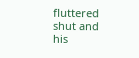fluttered shut and his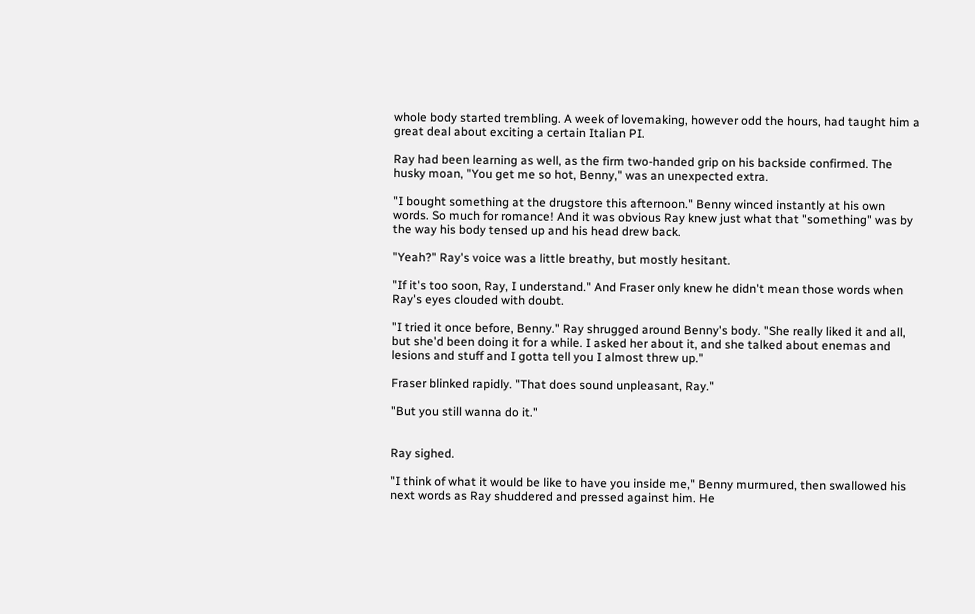whole body started trembling. A week of lovemaking, however odd the hours, had taught him a great deal about exciting a certain Italian PI.

Ray had been learning as well, as the firm two-handed grip on his backside confirmed. The husky moan, "You get me so hot, Benny," was an unexpected extra.

"I bought something at the drugstore this afternoon." Benny winced instantly at his own words. So much for romance! And it was obvious Ray knew just what that "something" was by the way his body tensed up and his head drew back.

"Yeah?" Ray's voice was a little breathy, but mostly hesitant.

"If it's too soon, Ray, I understand." And Fraser only knew he didn't mean those words when Ray's eyes clouded with doubt.

"I tried it once before, Benny." Ray shrugged around Benny's body. "She really liked it and all, but she'd been doing it for a while. I asked her about it, and she talked about enemas and lesions and stuff and I gotta tell you I almost threw up."

Fraser blinked rapidly. "That does sound unpleasant, Ray."

"But you still wanna do it."


Ray sighed.

"I think of what it would be like to have you inside me," Benny murmured, then swallowed his next words as Ray shuddered and pressed against him. He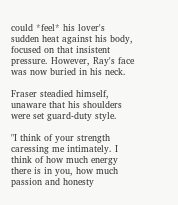could *feel* his lover's sudden heat against his body, focused on that insistent pressure. However, Ray's face was now buried in his neck.

Fraser steadied himself, unaware that his shoulders were set guard-duty style.

"I think of your strength caressing me intimately. I think of how much energy there is in you, how much passion and honesty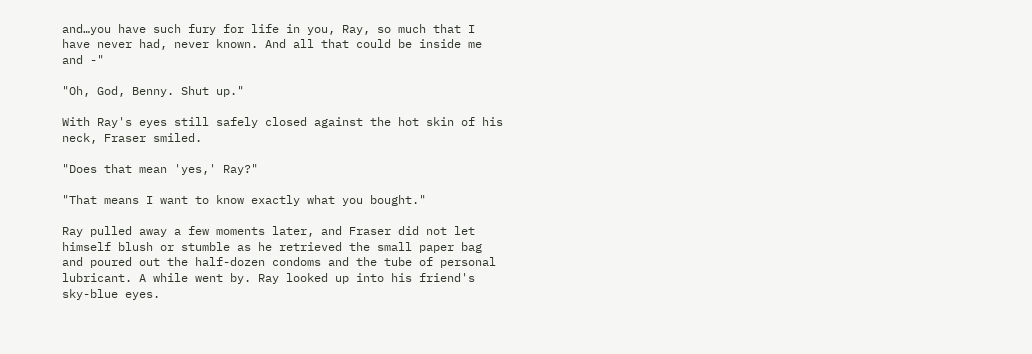and…you have such fury for life in you, Ray, so much that I have never had, never known. And all that could be inside me and -"

"Oh, God, Benny. Shut up."

With Ray's eyes still safely closed against the hot skin of his neck, Fraser smiled.

"Does that mean 'yes,' Ray?"

"That means I want to know exactly what you bought."

Ray pulled away a few moments later, and Fraser did not let himself blush or stumble as he retrieved the small paper bag and poured out the half-dozen condoms and the tube of personal lubricant. A while went by. Ray looked up into his friend's sky-blue eyes.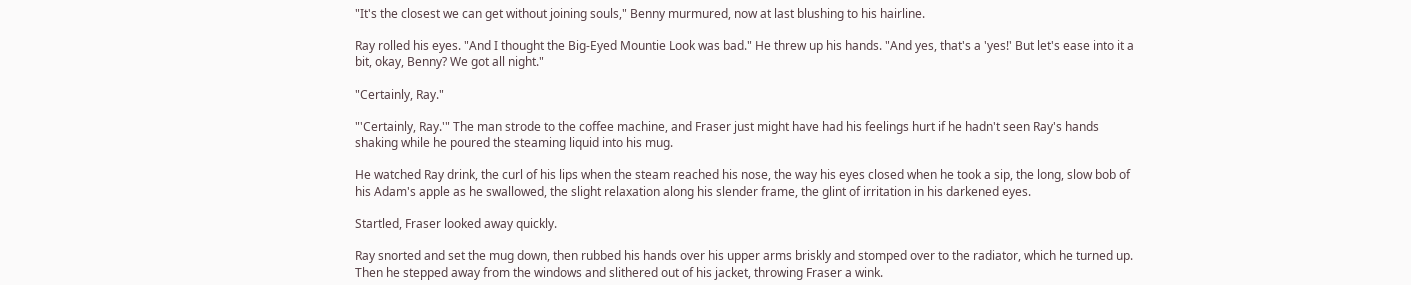"It's the closest we can get without joining souls," Benny murmured, now at last blushing to his hairline.

Ray rolled his eyes. "And I thought the Big-Eyed Mountie Look was bad." He threw up his hands. "And yes, that's a 'yes!' But let's ease into it a bit, okay, Benny? We got all night."

"Certainly, Ray."

"'Certainly, Ray.'" The man strode to the coffee machine, and Fraser just might have had his feelings hurt if he hadn't seen Ray's hands shaking while he poured the steaming liquid into his mug.

He watched Ray drink, the curl of his lips when the steam reached his nose, the way his eyes closed when he took a sip, the long, slow bob of his Adam's apple as he swallowed, the slight relaxation along his slender frame, the glint of irritation in his darkened eyes.

Startled, Fraser looked away quickly.

Ray snorted and set the mug down, then rubbed his hands over his upper arms briskly and stomped over to the radiator, which he turned up. Then he stepped away from the windows and slithered out of his jacket, throwing Fraser a wink.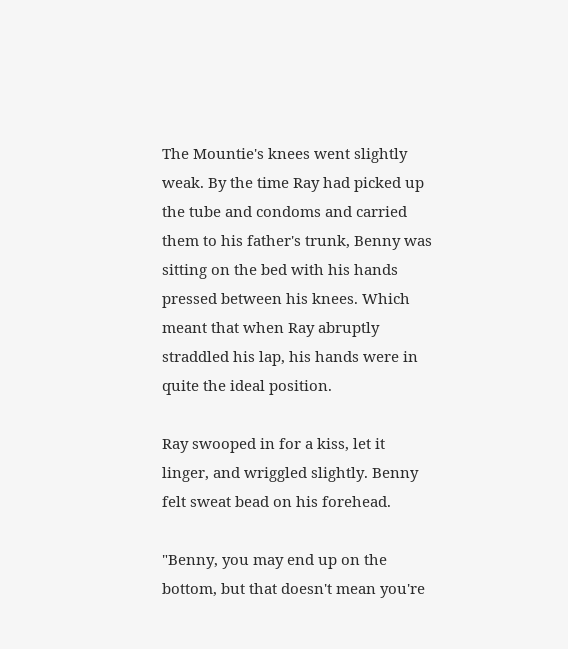The Mountie's knees went slightly weak. By the time Ray had picked up the tube and condoms and carried them to his father's trunk, Benny was sitting on the bed with his hands pressed between his knees. Which meant that when Ray abruptly straddled his lap, his hands were in quite the ideal position.

Ray swooped in for a kiss, let it linger, and wriggled slightly. Benny felt sweat bead on his forehead.

"Benny, you may end up on the bottom, but that doesn't mean you're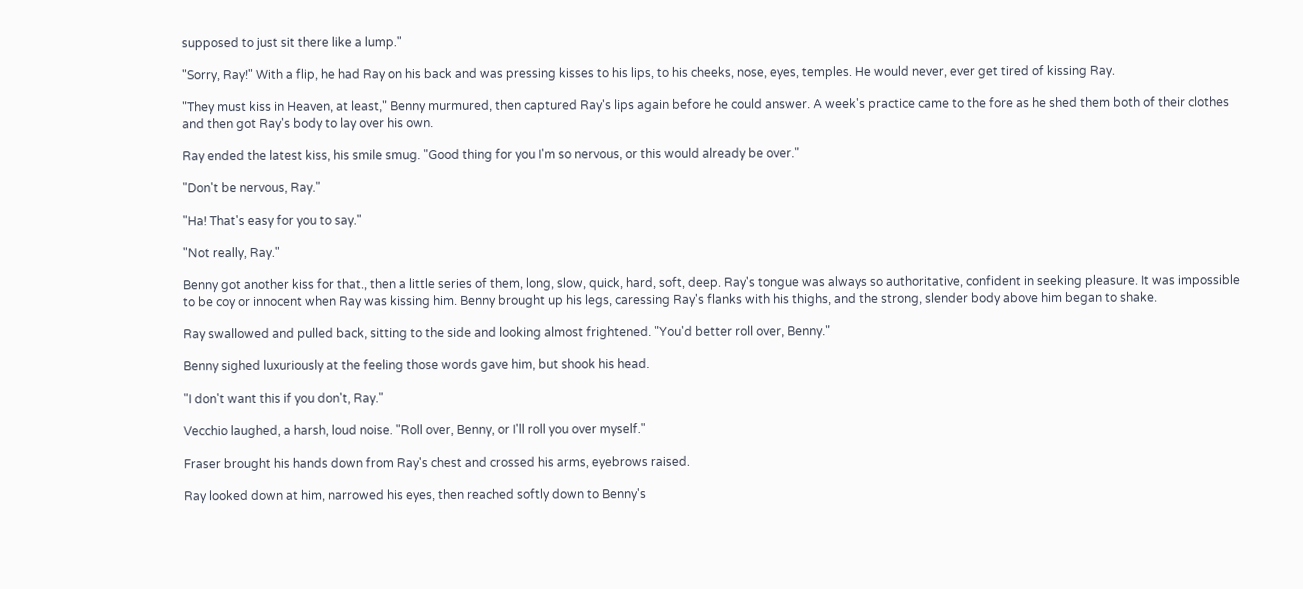supposed to just sit there like a lump."

"Sorry, Ray!" With a flip, he had Ray on his back and was pressing kisses to his lips, to his cheeks, nose, eyes, temples. He would never, ever get tired of kissing Ray.

"They must kiss in Heaven, at least," Benny murmured, then captured Ray's lips again before he could answer. A week's practice came to the fore as he shed them both of their clothes and then got Ray's body to lay over his own.

Ray ended the latest kiss, his smile smug. "Good thing for you I'm so nervous, or this would already be over."

"Don't be nervous, Ray."

"Ha! That's easy for you to say."

"Not really, Ray."

Benny got another kiss for that., then a little series of them, long, slow, quick, hard, soft, deep. Ray's tongue was always so authoritative, confident in seeking pleasure. It was impossible to be coy or innocent when Ray was kissing him. Benny brought up his legs, caressing Ray's flanks with his thighs, and the strong, slender body above him began to shake.

Ray swallowed and pulled back, sitting to the side and looking almost frightened. "You'd better roll over, Benny."

Benny sighed luxuriously at the feeling those words gave him, but shook his head.

"I don't want this if you don't, Ray."

Vecchio laughed, a harsh, loud noise. "Roll over, Benny, or I'll roll you over myself."

Fraser brought his hands down from Ray's chest and crossed his arms, eyebrows raised.

Ray looked down at him, narrowed his eyes, then reached softly down to Benny's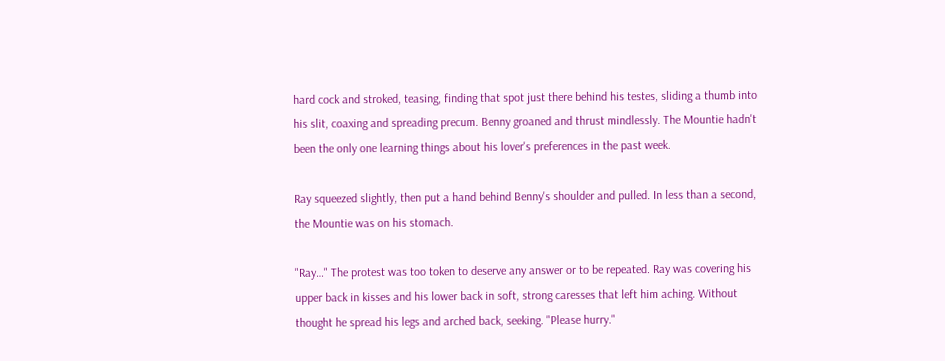hard cock and stroked, teasing, finding that spot just there behind his testes, sliding a thumb into his slit, coaxing and spreading precum. Benny groaned and thrust mindlessly. The Mountie hadn't been the only one learning things about his lover's preferences in the past week.

Ray squeezed slightly, then put a hand behind Benny's shoulder and pulled. In less than a second, the Mountie was on his stomach.

"Ray…" The protest was too token to deserve any answer or to be repeated. Ray was covering his upper back in kisses and his lower back in soft, strong caresses that left him aching. Without thought he spread his legs and arched back, seeking. "Please hurry."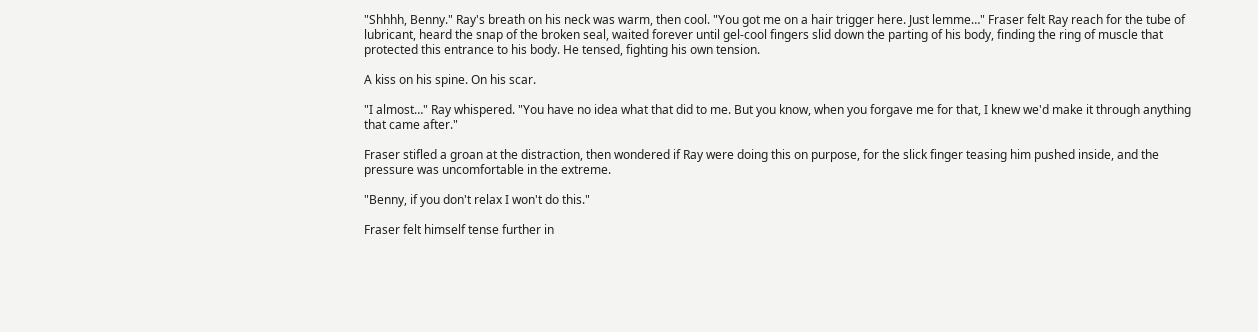"Shhhh, Benny." Ray's breath on his neck was warm, then cool. "You got me on a hair trigger here. Just lemme…" Fraser felt Ray reach for the tube of lubricant, heard the snap of the broken seal, waited forever until gel-cool fingers slid down the parting of his body, finding the ring of muscle that protected this entrance to his body. He tensed, fighting his own tension.

A kiss on his spine. On his scar.

"I almost…" Ray whispered. "You have no idea what that did to me. But you know, when you forgave me for that, I knew we'd make it through anything that came after."

Fraser stifled a groan at the distraction, then wondered if Ray were doing this on purpose, for the slick finger teasing him pushed inside, and the pressure was uncomfortable in the extreme.

"Benny, if you don't relax I won't do this."

Fraser felt himself tense further in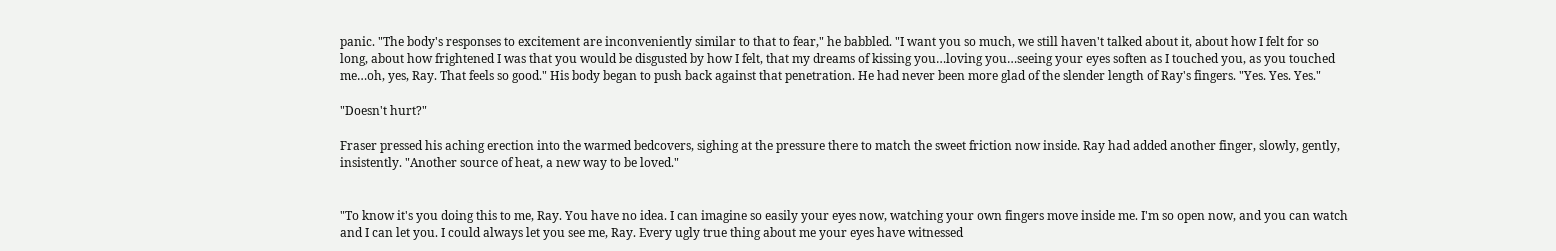panic. "The body's responses to excitement are inconveniently similar to that to fear," he babbled. "I want you so much, we still haven't talked about it, about how I felt for so long, about how frightened I was that you would be disgusted by how I felt, that my dreams of kissing you…loving you…seeing your eyes soften as I touched you, as you touched me…oh, yes, Ray. That feels so good." His body began to push back against that penetration. He had never been more glad of the slender length of Ray's fingers. "Yes. Yes. Yes."

"Doesn't hurt?"

Fraser pressed his aching erection into the warmed bedcovers, sighing at the pressure there to match the sweet friction now inside. Ray had added another finger, slowly, gently, insistently. "Another source of heat, a new way to be loved."


"To know it's you doing this to me, Ray. You have no idea. I can imagine so easily your eyes now, watching your own fingers move inside me. I'm so open now, and you can watch and I can let you. I could always let you see me, Ray. Every ugly true thing about me your eyes have witnessed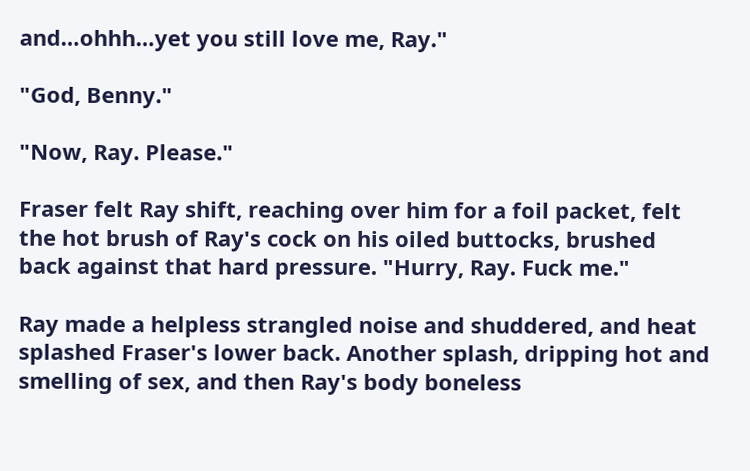and…ohhh…yet you still love me, Ray."

"God, Benny."

"Now, Ray. Please."

Fraser felt Ray shift, reaching over him for a foil packet, felt the hot brush of Ray's cock on his oiled buttocks, brushed back against that hard pressure. "Hurry, Ray. Fuck me."

Ray made a helpless strangled noise and shuddered, and heat splashed Fraser's lower back. Another splash, dripping hot and smelling of sex, and then Ray's body boneless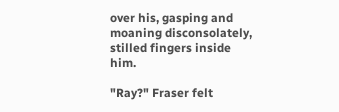over his, gasping and moaning disconsolately, stilled fingers inside him.

"Ray?" Fraser felt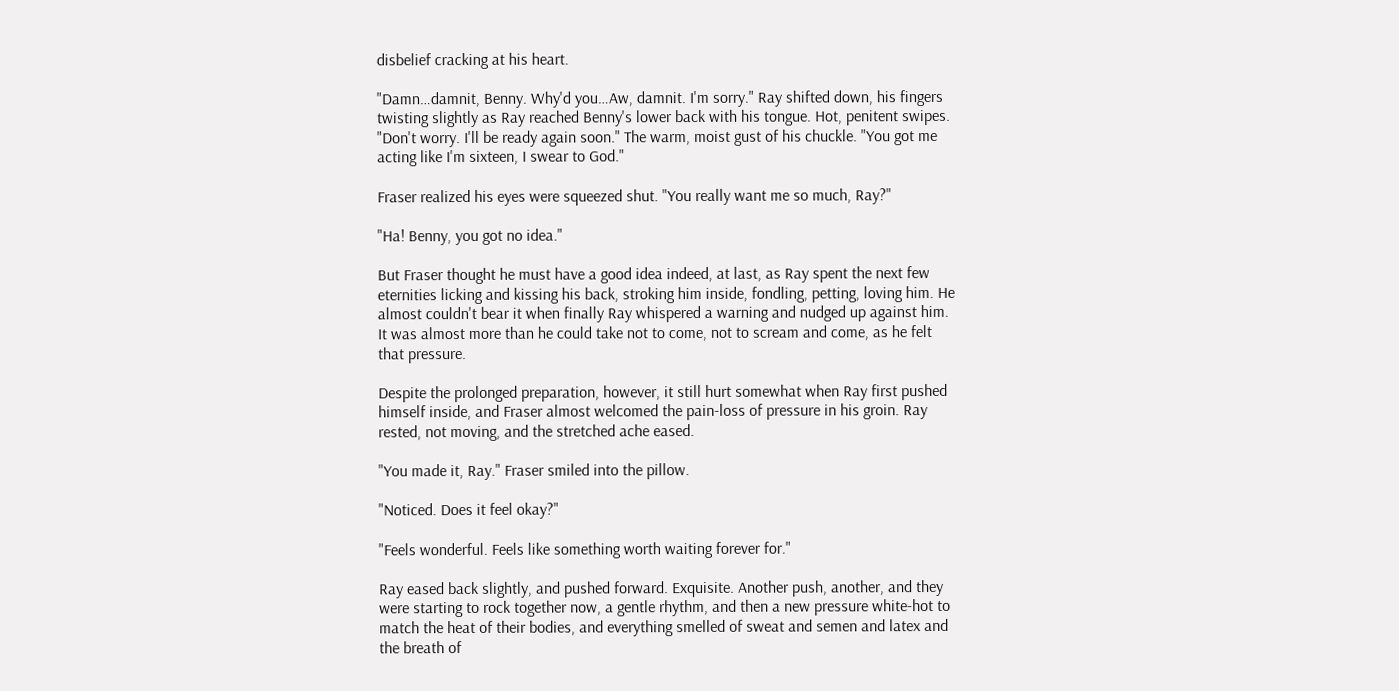disbelief cracking at his heart.

"Damn…damnit, Benny. Why'd you…Aw, damnit. I'm sorry." Ray shifted down, his fingers twisting slightly as Ray reached Benny's lower back with his tongue. Hot, penitent swipes. "Don't worry. I'll be ready again soon." The warm, moist gust of his chuckle. "You got me acting like I'm sixteen, I swear to God."

Fraser realized his eyes were squeezed shut. "You really want me so much, Ray?"

"Ha! Benny, you got no idea."

But Fraser thought he must have a good idea indeed, at last, as Ray spent the next few eternities licking and kissing his back, stroking him inside, fondling, petting, loving him. He almost couldn't bear it when finally Ray whispered a warning and nudged up against him. It was almost more than he could take not to come, not to scream and come, as he felt that pressure.

Despite the prolonged preparation, however, it still hurt somewhat when Ray first pushed himself inside, and Fraser almost welcomed the pain-loss of pressure in his groin. Ray rested, not moving, and the stretched ache eased.

"You made it, Ray." Fraser smiled into the pillow.

"Noticed. Does it feel okay?"

"Feels wonderful. Feels like something worth waiting forever for."

Ray eased back slightly, and pushed forward. Exquisite. Another push, another, and they were starting to rock together now, a gentle rhythm, and then a new pressure white-hot to match the heat of their bodies, and everything smelled of sweat and semen and latex and the breath of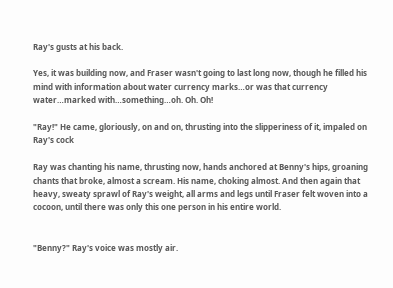Ray's gusts at his back.

Yes, it was building now, and Fraser wasn't going to last long now, though he filled his mind with information about water currency marks…or was that currency water…marked with…something…oh. Oh. Oh!

"Ray!" He came, gloriously, on and on, thrusting into the slipperiness of it, impaled on Ray's cock

Ray was chanting his name, thrusting now, hands anchored at Benny's hips, groaning chants that broke, almost a scream. His name, choking almost. And then again that heavy, sweaty sprawl of Ray's weight, all arms and legs until Fraser felt woven into a cocoon, until there was only this one person in his entire world.


"Benny?" Ray's voice was mostly air.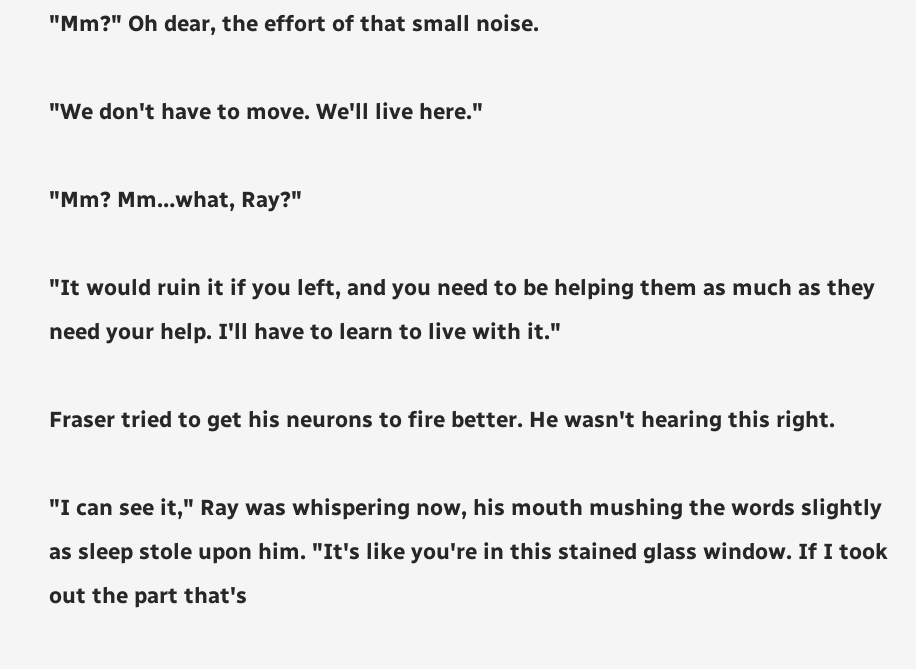"Mm?" Oh dear, the effort of that small noise.

"We don't have to move. We'll live here."

"Mm? Mm…what, Ray?"

"It would ruin it if you left, and you need to be helping them as much as they need your help. I'll have to learn to live with it."

Fraser tried to get his neurons to fire better. He wasn't hearing this right.

"I can see it," Ray was whispering now, his mouth mushing the words slightly as sleep stole upon him. "It's like you're in this stained glass window. If I took out the part that's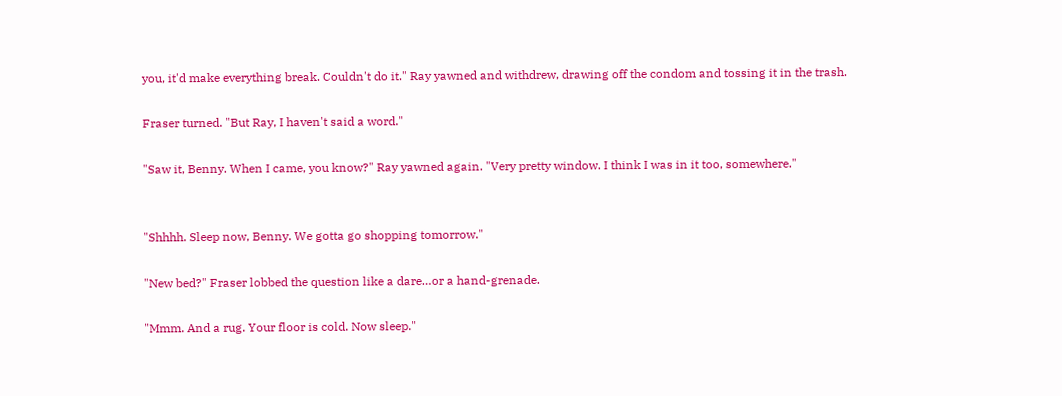you, it'd make everything break. Couldn't do it." Ray yawned and withdrew, drawing off the condom and tossing it in the trash.

Fraser turned. "But Ray, I haven't said a word."

"Saw it, Benny. When I came, you know?" Ray yawned again. "Very pretty window. I think I was in it too, somewhere."


"Shhhh. Sleep now, Benny. We gotta go shopping tomorrow."

"New bed?" Fraser lobbed the question like a dare…or a hand-grenade.

"Mmm. And a rug. Your floor is cold. Now sleep."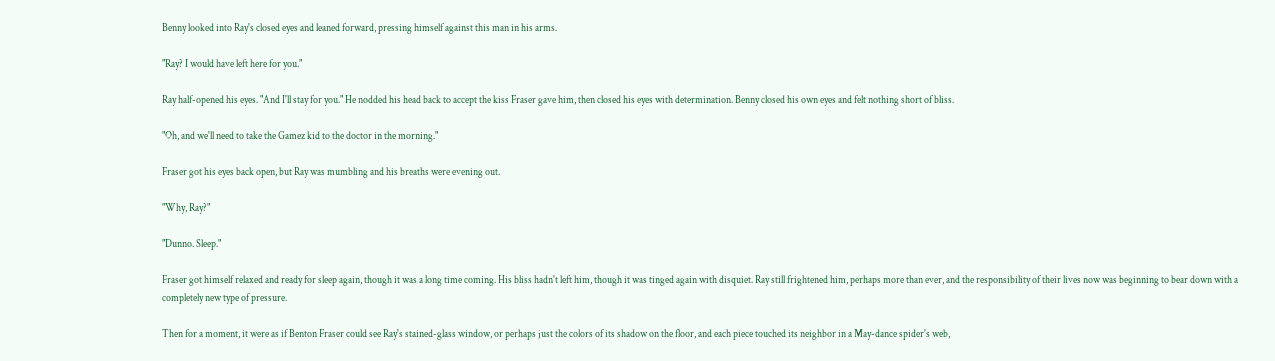Benny looked into Ray's closed eyes and leaned forward, pressing himself against this man in his arms.

"Ray? I would have left here for you."

Ray half-opened his eyes. "And I'll stay for you." He nodded his head back to accept the kiss Fraser gave him, then closed his eyes with determination. Benny closed his own eyes and felt nothing short of bliss.

"Oh, and we'll need to take the Gamez kid to the doctor in the morning."

Fraser got his eyes back open, but Ray was mumbling and his breaths were evening out.

"Why, Ray?"

"Dunno. Sleep."

Fraser got himself relaxed and ready for sleep again, though it was a long time coming. His bliss hadn't left him, though it was tinged again with disquiet. Ray still frightened him, perhaps more than ever, and the responsibility of their lives now was beginning to bear down with a completely new type of pressure.

Then for a moment, it were as if Benton Fraser could see Ray's stained-glass window, or perhaps just the colors of its shadow on the floor, and each piece touched its neighbor in a May-dance spider's web,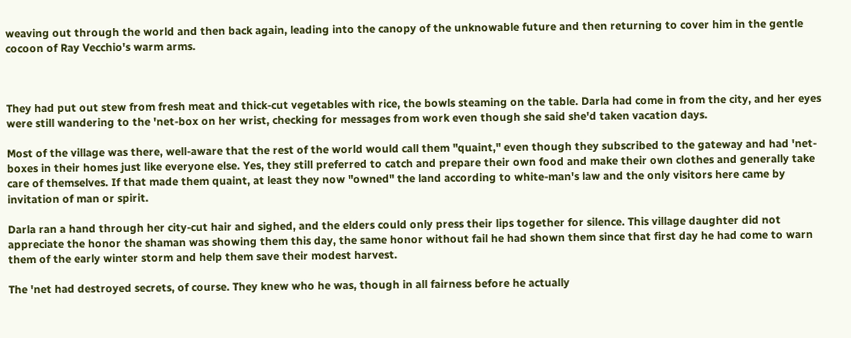weaving out through the world and then back again, leading into the canopy of the unknowable future and then returning to cover him in the gentle cocoon of Ray Vecchio's warm arms.



They had put out stew from fresh meat and thick-cut vegetables with rice, the bowls steaming on the table. Darla had come in from the city, and her eyes were still wandering to the 'net-box on her wrist, checking for messages from work even though she said she'd taken vacation days.

Most of the village was there, well-aware that the rest of the world would call them "quaint," even though they subscribed to the gateway and had 'net-boxes in their homes just like everyone else. Yes, they still preferred to catch and prepare their own food and make their own clothes and generally take care of themselves. If that made them quaint, at least they now "owned" the land according to white-man's law and the only visitors here came by invitation of man or spirit.

Darla ran a hand through her city-cut hair and sighed, and the elders could only press their lips together for silence. This village daughter did not appreciate the honor the shaman was showing them this day, the same honor without fail he had shown them since that first day he had come to warn them of the early winter storm and help them save their modest harvest.

The 'net had destroyed secrets, of course. They knew who he was, though in all fairness before he actually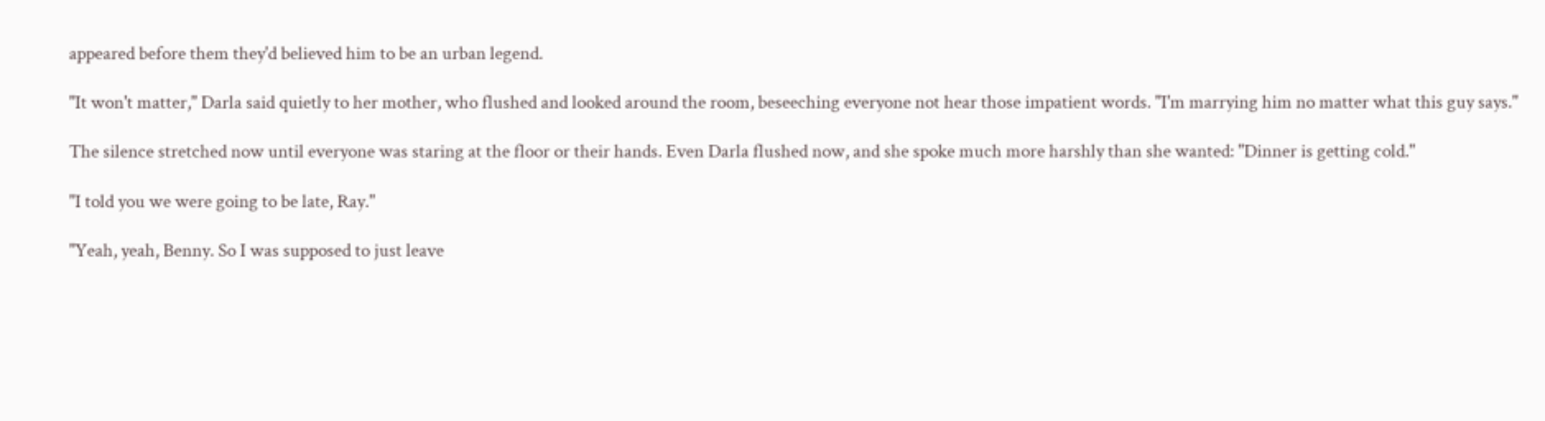appeared before them they'd believed him to be an urban legend.

"It won't matter," Darla said quietly to her mother, who flushed and looked around the room, beseeching everyone not hear those impatient words. "I'm marrying him no matter what this guy says."

The silence stretched now until everyone was staring at the floor or their hands. Even Darla flushed now, and she spoke much more harshly than she wanted: "Dinner is getting cold."

"I told you we were going to be late, Ray."

"Yeah, yeah, Benny. So I was supposed to just leave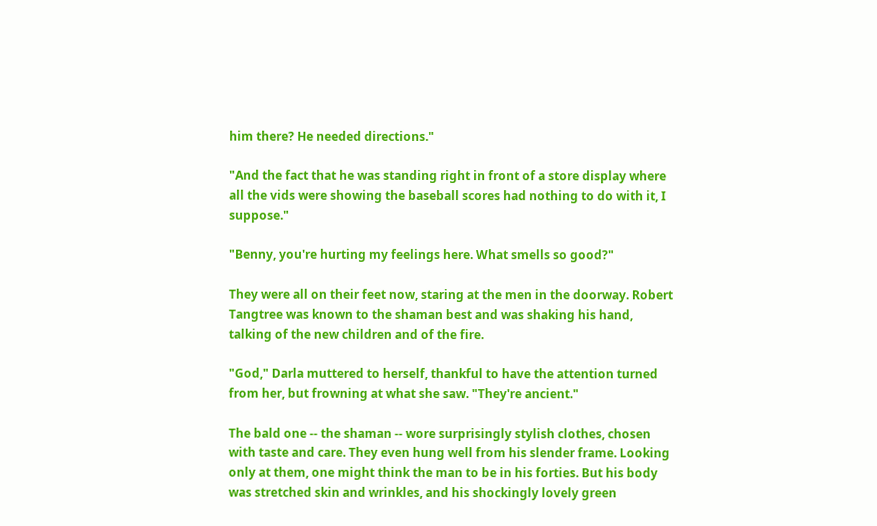him there? He needed directions."

"And the fact that he was standing right in front of a store display where all the vids were showing the baseball scores had nothing to do with it, I suppose."

"Benny, you're hurting my feelings here. What smells so good?"

They were all on their feet now, staring at the men in the doorway. Robert Tangtree was known to the shaman best and was shaking his hand, talking of the new children and of the fire.

"God," Darla muttered to herself, thankful to have the attention turned from her, but frowning at what she saw. "They're ancient."

The bald one -- the shaman -- wore surprisingly stylish clothes, chosen with taste and care. They even hung well from his slender frame. Looking only at them, one might think the man to be in his forties. But his body was stretched skin and wrinkles, and his shockingly lovely green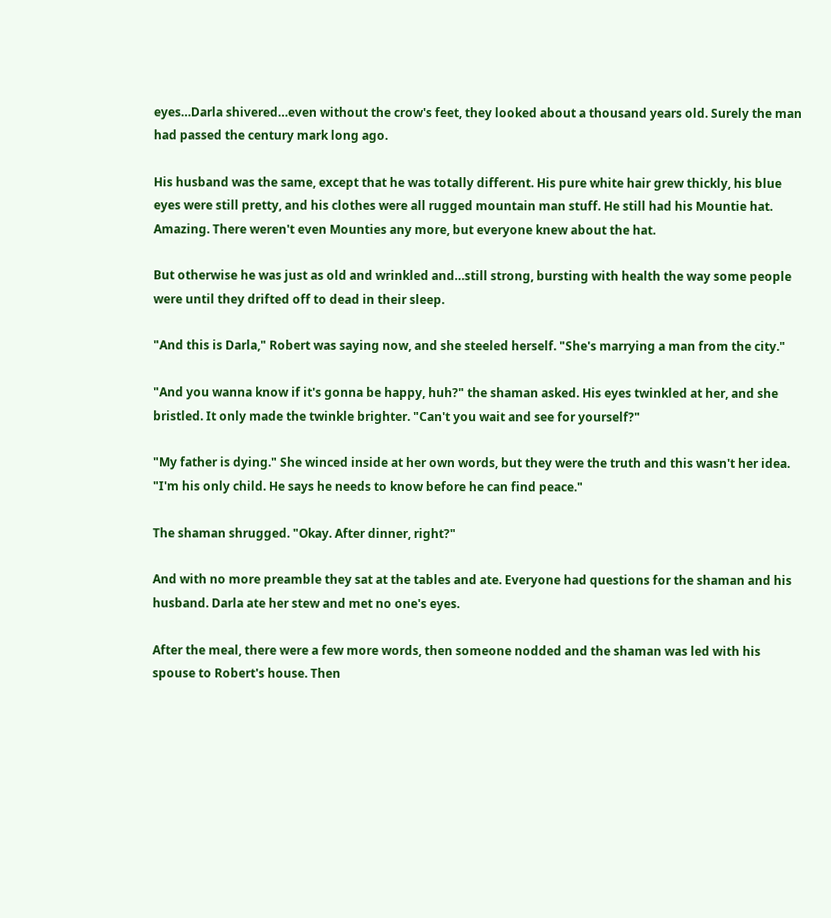eyes…Darla shivered…even without the crow's feet, they looked about a thousand years old. Surely the man had passed the century mark long ago.

His husband was the same, except that he was totally different. His pure white hair grew thickly, his blue eyes were still pretty, and his clothes were all rugged mountain man stuff. He still had his Mountie hat. Amazing. There weren't even Mounties any more, but everyone knew about the hat.

But otherwise he was just as old and wrinkled and…still strong, bursting with health the way some people were until they drifted off to dead in their sleep.

"And this is Darla," Robert was saying now, and she steeled herself. "She's marrying a man from the city."

"And you wanna know if it's gonna be happy, huh?" the shaman asked. His eyes twinkled at her, and she bristled. It only made the twinkle brighter. "Can't you wait and see for yourself?"

"My father is dying." She winced inside at her own words, but they were the truth and this wasn't her idea. "I'm his only child. He says he needs to know before he can find peace."

The shaman shrugged. "Okay. After dinner, right?"

And with no more preamble they sat at the tables and ate. Everyone had questions for the shaman and his husband. Darla ate her stew and met no one's eyes.

After the meal, there were a few more words, then someone nodded and the shaman was led with his spouse to Robert's house. Then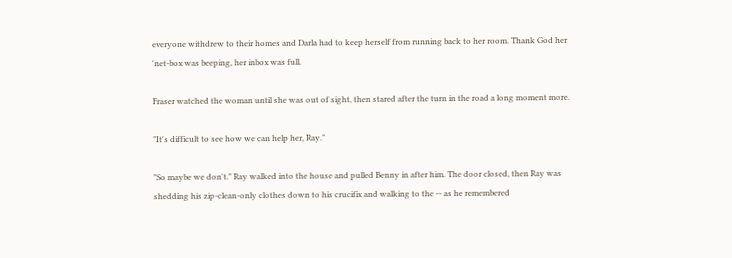everyone withdrew to their homes and Darla had to keep herself from running back to her room. Thank God her 'net-box was beeping, her inbox was full.

Fraser watched the woman until she was out of sight, then stared after the turn in the road a long moment more.

"It's difficult to see how we can help her, Ray."

"So maybe we don't." Ray walked into the house and pulled Benny in after him. The door closed, then Ray was shedding his zip-clean-only clothes down to his crucifix and walking to the -- as he remembered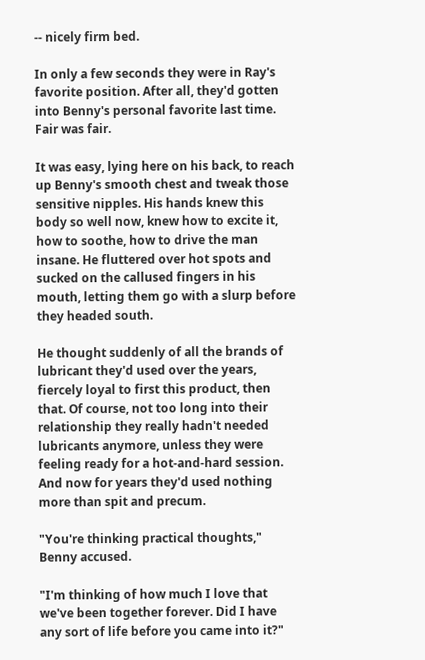-- nicely firm bed.

In only a few seconds they were in Ray's favorite position. After all, they'd gotten into Benny's personal favorite last time. Fair was fair.

It was easy, lying here on his back, to reach up Benny's smooth chest and tweak those sensitive nipples. His hands knew this body so well now, knew how to excite it, how to soothe, how to drive the man insane. He fluttered over hot spots and sucked on the callused fingers in his mouth, letting them go with a slurp before they headed south.

He thought suddenly of all the brands of lubricant they'd used over the years, fiercely loyal to first this product, then that. Of course, not too long into their relationship they really hadn't needed lubricants anymore, unless they were feeling ready for a hot-and-hard session. And now for years they'd used nothing more than spit and precum.

"You're thinking practical thoughts," Benny accused.

"I'm thinking of how much I love that we've been together forever. Did I have any sort of life before you came into it?"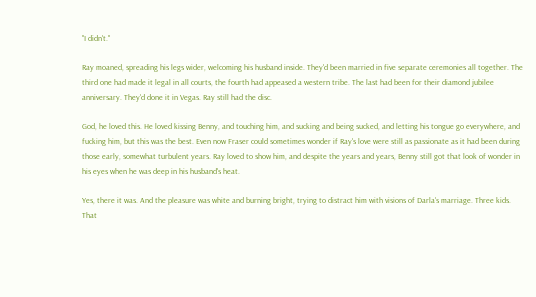"I didn't."

Ray moaned, spreading his legs wider, welcoming his husband inside. They'd been married in five separate ceremonies all together. The third one had made it legal in all courts, the fourth had appeased a western tribe. The last had been for their diamond jubilee anniversary. They'd done it in Vegas. Ray still had the disc.

God, he loved this. He loved kissing Benny, and touching him, and sucking and being sucked, and letting his tongue go everywhere, and fucking him, but this was the best. Even now Fraser could sometimes wonder if Ray's love were still as passionate as it had been during those early, somewhat turbulent years. Ray loved to show him, and despite the years and years, Benny still got that look of wonder in his eyes when he was deep in his husband's heat.

Yes, there it was. And the pleasure was white and burning bright, trying to distract him with visions of Darla's marriage. Three kids. That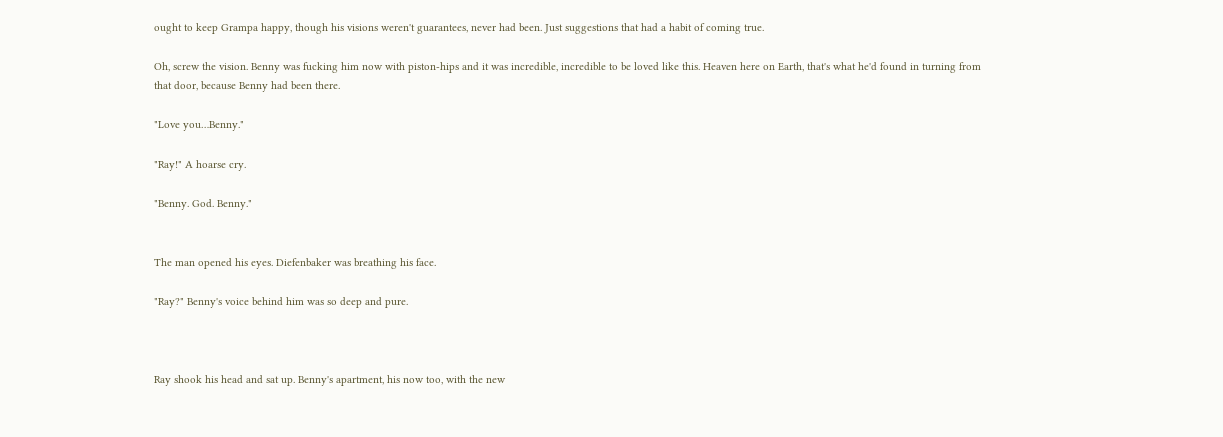ought to keep Grampa happy, though his visions weren't guarantees, never had been. Just suggestions that had a habit of coming true.

Oh, screw the vision. Benny was fucking him now with piston-hips and it was incredible, incredible to be loved like this. Heaven here on Earth, that's what he'd found in turning from that door, because Benny had been there.

"Love you…Benny."

"Ray!" A hoarse cry.

"Benny. God. Benny."


The man opened his eyes. Diefenbaker was breathing his face.

"Ray?" Benny's voice behind him was so deep and pure.



Ray shook his head and sat up. Benny's apartment, his now too, with the new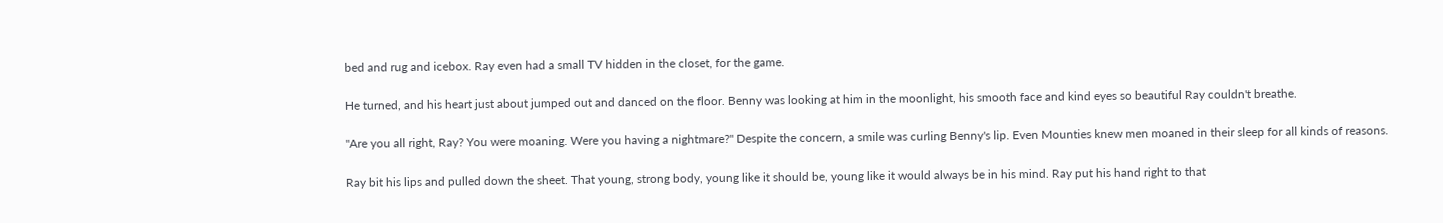bed and rug and icebox. Ray even had a small TV hidden in the closet, for the game.

He turned, and his heart just about jumped out and danced on the floor. Benny was looking at him in the moonlight, his smooth face and kind eyes so beautiful Ray couldn't breathe.

"Are you all right, Ray? You were moaning. Were you having a nightmare?" Despite the concern, a smile was curling Benny's lip. Even Mounties knew men moaned in their sleep for all kinds of reasons.

Ray bit his lips and pulled down the sheet. That young, strong body, young like it should be, young like it would always be in his mind. Ray put his hand right to that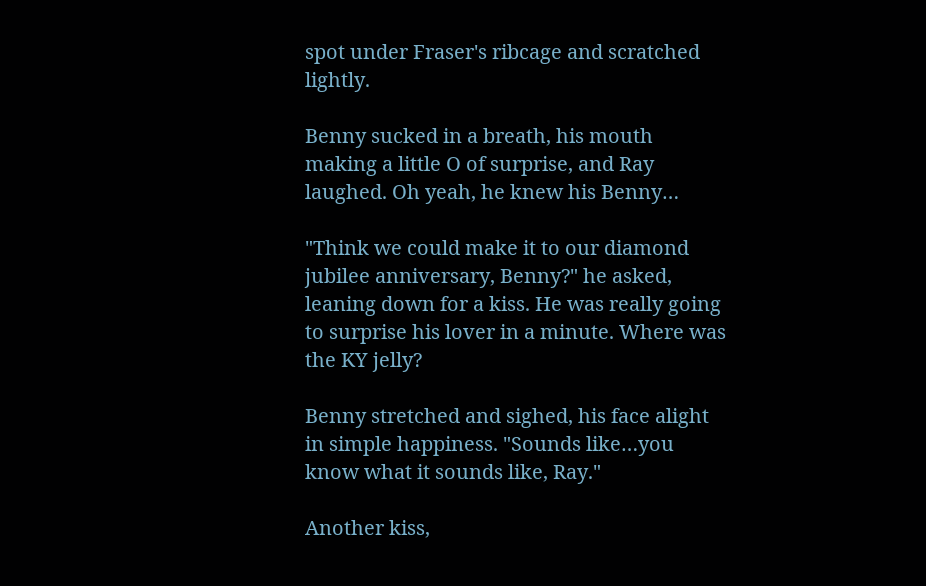spot under Fraser's ribcage and scratched lightly.

Benny sucked in a breath, his mouth making a little O of surprise, and Ray laughed. Oh yeah, he knew his Benny…

"Think we could make it to our diamond jubilee anniversary, Benny?" he asked, leaning down for a kiss. He was really going to surprise his lover in a minute. Where was the KY jelly?

Benny stretched and sighed, his face alight in simple happiness. "Sounds like…you know what it sounds like, Ray."

Another kiss,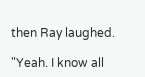then Ray laughed.

"Yeah. I know all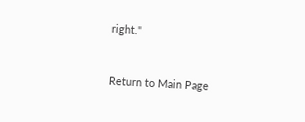right."


Return to Main Page